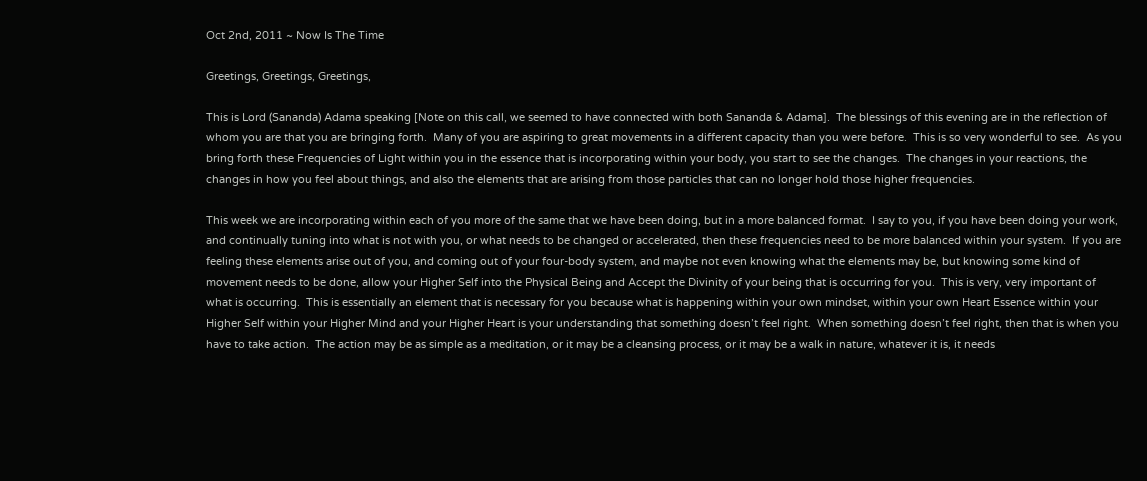Oct 2nd, 2011 ~ Now Is The Time

Greetings, Greetings, Greetings,

This is Lord (Sananda) Adama speaking [Note on this call, we seemed to have connected with both Sananda & Adama].  The blessings of this evening are in the reflection of whom you are that you are bringing forth.  Many of you are aspiring to great movements in a different capacity than you were before.  This is so very wonderful to see.  As you bring forth these Frequencies of Light within you in the essence that is incorporating within your body, you start to see the changes.  The changes in your reactions, the changes in how you feel about things, and also the elements that are arising from those particles that can no longer hold those higher frequencies.

This week we are incorporating within each of you more of the same that we have been doing, but in a more balanced format.  I say to you, if you have been doing your work, and continually tuning into what is not with you, or what needs to be changed or accelerated, then these frequencies need to be more balanced within your system.  If you are feeling these elements arise out of you, and coming out of your four-body system, and maybe not even knowing what the elements may be, but knowing some kind of movement needs to be done, allow your Higher Self into the Physical Being and Accept the Divinity of your being that is occurring for you.  This is very, very important of what is occurring.  This is essentially an element that is necessary for you because what is happening within your own mindset, within your own Heart Essence within your Higher Self within your Higher Mind and your Higher Heart is your understanding that something doesn’t feel right.  When something doesn’t feel right, then that is when you have to take action.  The action may be as simple as a meditation, or it may be a cleansing process, or it may be a walk in nature, whatever it is, it needs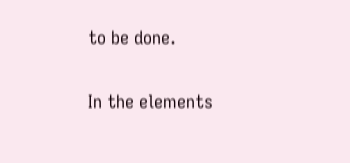to be done.

In the elements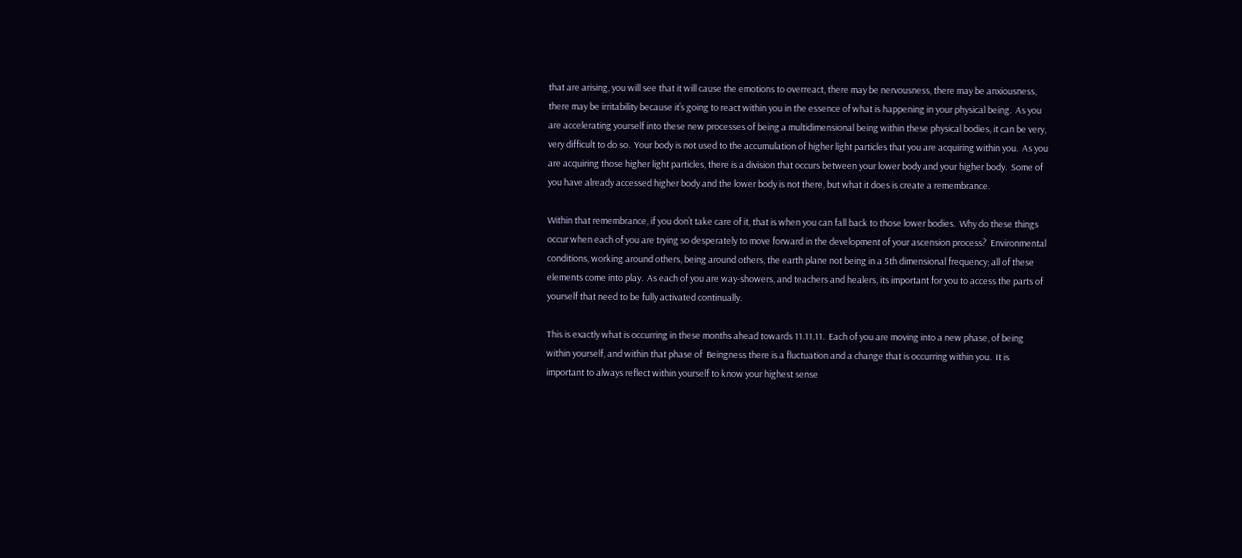that are arising, you will see that it will cause the emotions to overreact, there may be nervousness, there may be anxiousness, there may be irritability because it’s going to react within you in the essence of what is happening in your physical being.  As you are accelerating yourself into these new processes of being a multidimensional being within these physical bodies, it can be very, very difficult to do so.  Your body is not used to the accumulation of higher light particles that you are acquiring within you.  As you are acquiring those higher light particles, there is a division that occurs between your lower body and your higher body.  Some of you have already accessed higher body and the lower body is not there, but what it does is create a remembrance.

Within that remembrance, if you don’t take care of it, that is when you can fall back to those lower bodies.  Why do these things occur when each of you are trying so desperately to move forward in the development of your ascension process?  Environmental conditions, working around others, being around others, the earth plane not being in a 5th dimensional frequency; all of these elements come into play.  As each of you are way-showers, and teachers and healers, its important for you to access the parts of yourself that need to be fully activated continually.

This is exactly what is occurring in these months ahead towards 11.11.11.  Each of you are moving into a new phase, of being within yourself, and within that phase of  Beingness there is a fluctuation and a change that is occurring within you.  It is important to always reflect within yourself to know your highest sense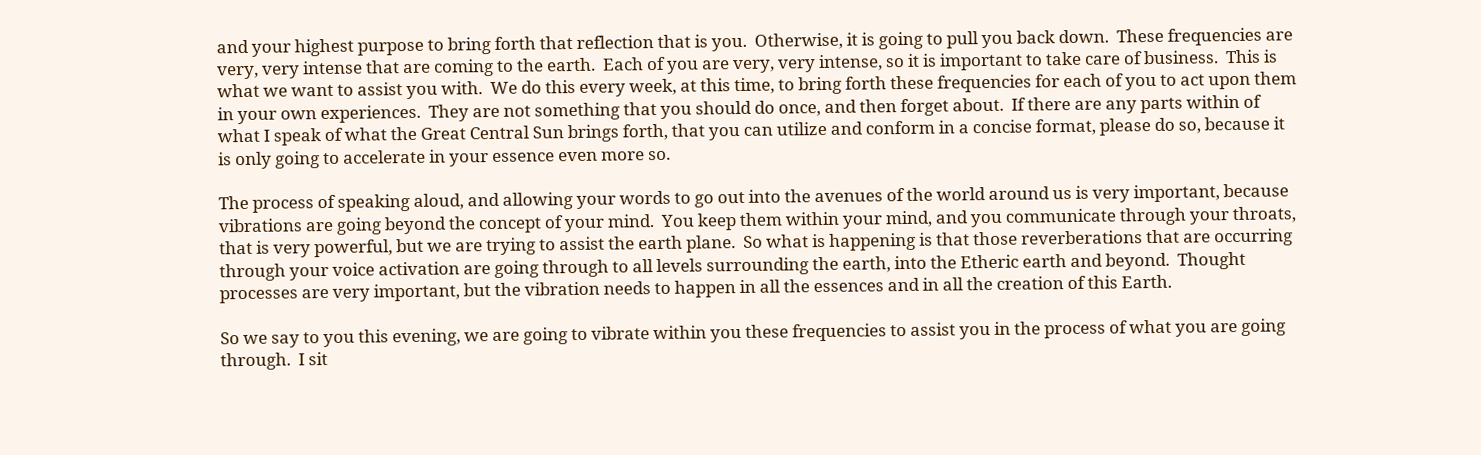and your highest purpose to bring forth that reflection that is you.  Otherwise, it is going to pull you back down.  These frequencies are very, very intense that are coming to the earth.  Each of you are very, very intense, so it is important to take care of business.  This is what we want to assist you with.  We do this every week, at this time, to bring forth these frequencies for each of you to act upon them in your own experiences.  They are not something that you should do once, and then forget about.  If there are any parts within of what I speak of what the Great Central Sun brings forth, that you can utilize and conform in a concise format, please do so, because it is only going to accelerate in your essence even more so.

The process of speaking aloud, and allowing your words to go out into the avenues of the world around us is very important, because vibrations are going beyond the concept of your mind.  You keep them within your mind, and you communicate through your throats, that is very powerful, but we are trying to assist the earth plane.  So what is happening is that those reverberations that are occurring through your voice activation are going through to all levels surrounding the earth, into the Etheric earth and beyond.  Thought processes are very important, but the vibration needs to happen in all the essences and in all the creation of this Earth.

So we say to you this evening, we are going to vibrate within you these frequencies to assist you in the process of what you are going through.  I sit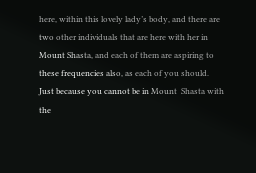here, within this lovely lady’s body, and there are two other individuals that are here with her in Mount Shasta, and each of them are aspiring to these frequencies also, as each of you should.  Just because you cannot be in Mount  Shasta with the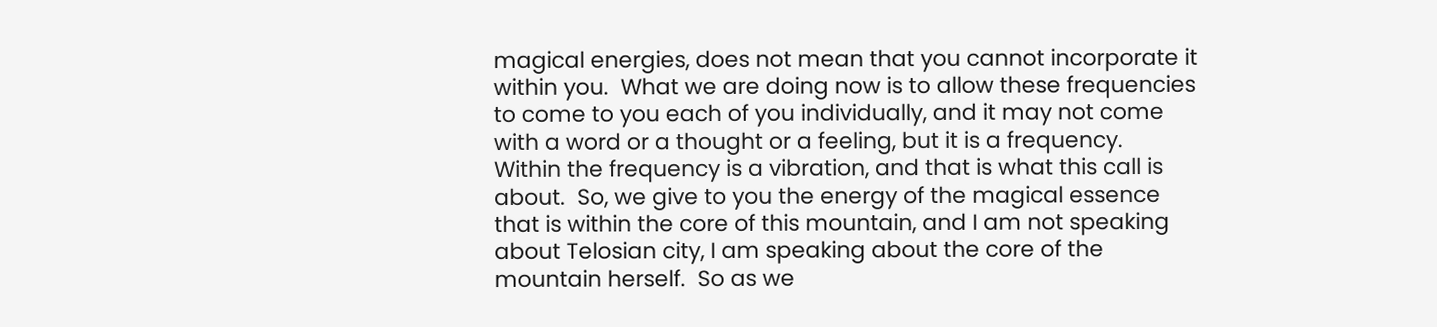magical energies, does not mean that you cannot incorporate it within you.  What we are doing now is to allow these frequencies to come to you each of you individually, and it may not come with a word or a thought or a feeling, but it is a frequency.  Within the frequency is a vibration, and that is what this call is about.  So, we give to you the energy of the magical essence that is within the core of this mountain, and I am not speaking about Telosian city, I am speaking about the core of the mountain herself.  So as we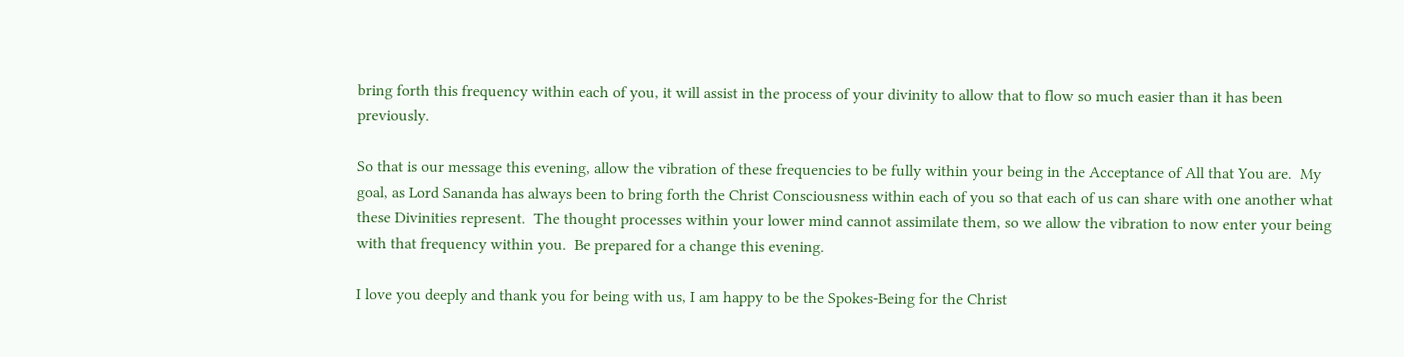bring forth this frequency within each of you, it will assist in the process of your divinity to allow that to flow so much easier than it has been previously.

So that is our message this evening, allow the vibration of these frequencies to be fully within your being in the Acceptance of All that You are.  My goal, as Lord Sananda has always been to bring forth the Christ Consciousness within each of you so that each of us can share with one another what these Divinities represent.  The thought processes within your lower mind cannot assimilate them, so we allow the vibration to now enter your being with that frequency within you.  Be prepared for a change this evening.

I love you deeply and thank you for being with us, I am happy to be the Spokes-Being for the Christ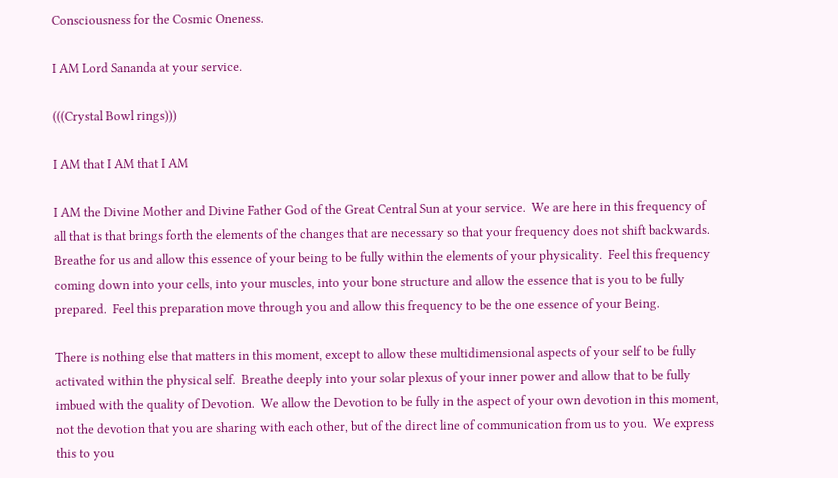Consciousness for the Cosmic Oneness.

I AM Lord Sananda at your service.

(((Crystal Bowl rings)))

I AM that I AM that I AM

I AM the Divine Mother and Divine Father God of the Great Central Sun at your service.  We are here in this frequency of all that is that brings forth the elements of the changes that are necessary so that your frequency does not shift backwards.  Breathe for us and allow this essence of your being to be fully within the elements of your physicality.  Feel this frequency coming down into your cells, into your muscles, into your bone structure and allow the essence that is you to be fully prepared.  Feel this preparation move through you and allow this frequency to be the one essence of your Being.

There is nothing else that matters in this moment, except to allow these multidimensional aspects of your self to be fully activated within the physical self.  Breathe deeply into your solar plexus of your inner power and allow that to be fully imbued with the quality of Devotion.  We allow the Devotion to be fully in the aspect of your own devotion in this moment, not the devotion that you are sharing with each other, but of the direct line of communication from us to you.  We express this to you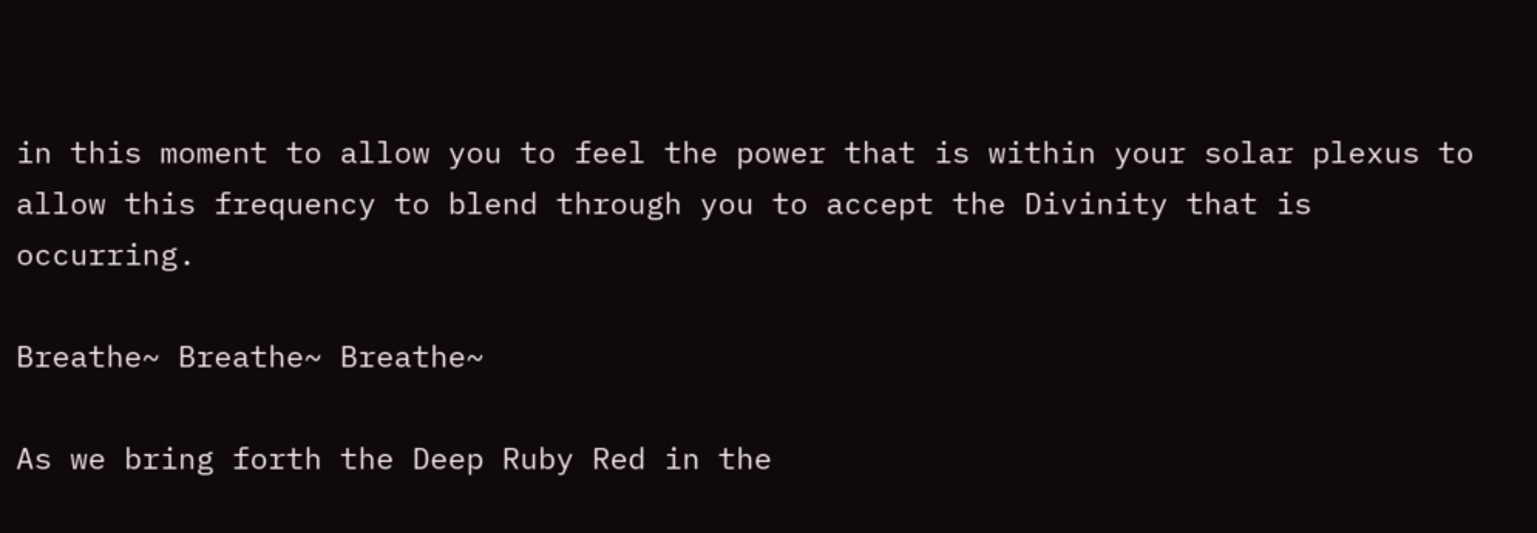in this moment to allow you to feel the power that is within your solar plexus to allow this frequency to blend through you to accept the Divinity that is occurring.

Breathe~ Breathe~ Breathe~

As we bring forth the Deep Ruby Red in the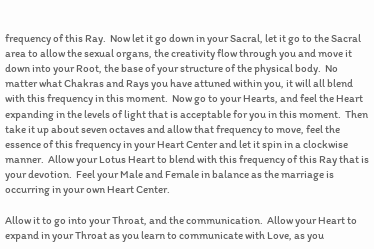frequency of this Ray.  Now let it go down in your Sacral, let it go to the Sacral area to allow the sexual organs, the creativity flow through you and move it down into your Root, the base of your structure of the physical body.  No matter what Chakras and Rays you have attuned within you, it will all blend with this frequency in this moment.  Now go to your Hearts, and feel the Heart expanding in the levels of light that is acceptable for you in this moment.  Then take it up about seven octaves and allow that frequency to move, feel the essence of this frequency in your Heart Center and let it spin in a clockwise manner.  Allow your Lotus Heart to blend with this frequency of this Ray that is your devotion.  Feel your Male and Female in balance as the marriage is occurring in your own Heart Center.

Allow it to go into your Throat, and the communication.  Allow your Heart to expand in your Throat as you learn to communicate with Love, as you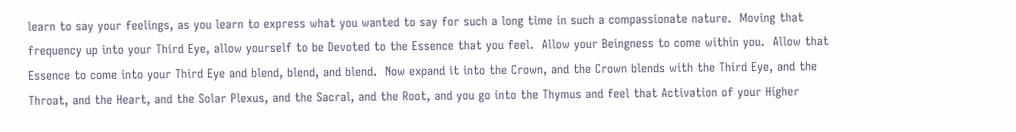learn to say your feelings, as you learn to express what you wanted to say for such a long time in such a compassionate nature.  Moving that frequency up into your Third Eye, allow yourself to be Devoted to the Essence that you feel.  Allow your Beingness to come within you.  Allow that Essence to come into your Third Eye and blend, blend, and blend.  Now expand it into the Crown, and the Crown blends with the Third Eye, and the Throat, and the Heart, and the Solar Plexus, and the Sacral, and the Root, and you go into the Thymus and feel that Activation of your Higher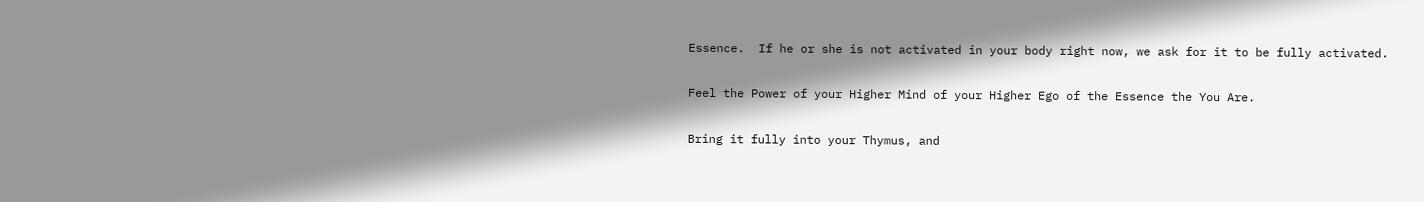Essence.  If he or she is not activated in your body right now, we ask for it to be fully activated.

Feel the Power of your Higher Mind of your Higher Ego of the Essence the You Are.

Bring it fully into your Thymus, and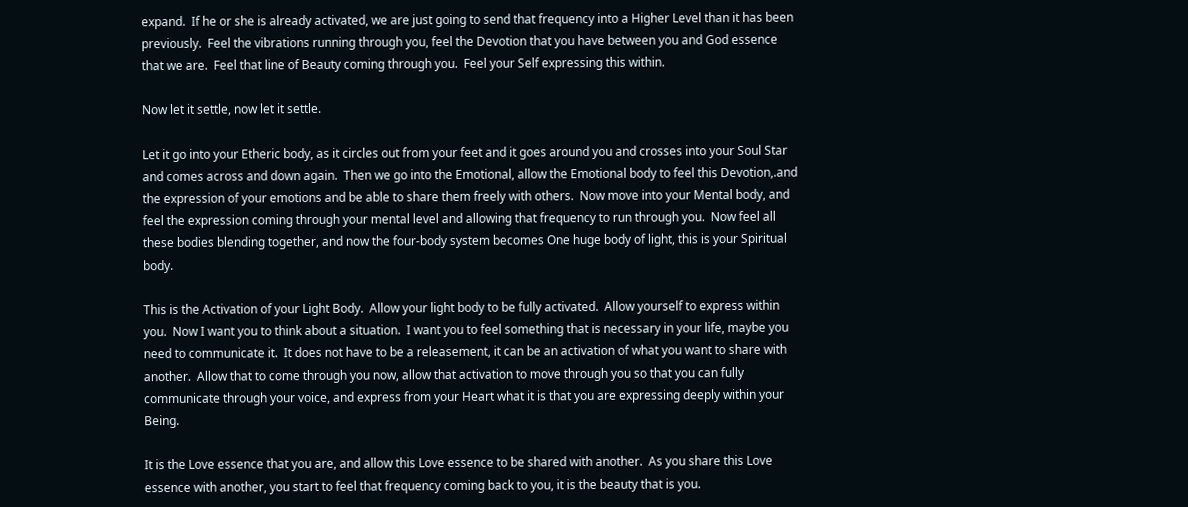expand.  If he or she is already activated, we are just going to send that frequency into a Higher Level than it has been previously.  Feel the vibrations running through you, feel the Devotion that you have between you and God essence that we are.  Feel that line of Beauty coming through you.  Feel your Self expressing this within.

Now let it settle, now let it settle.

Let it go into your Etheric body, as it circles out from your feet and it goes around you and crosses into your Soul Star and comes across and down again.  Then we go into the Emotional, allow the Emotional body to feel this Devotion,.and the expression of your emotions and be able to share them freely with others.  Now move into your Mental body, and feel the expression coming through your mental level and allowing that frequency to run through you.  Now feel all these bodies blending together, and now the four-body system becomes One huge body of light, this is your Spiritual body.

This is the Activation of your Light Body.  Allow your light body to be fully activated.  Allow yourself to express within you.  Now I want you to think about a situation.  I want you to feel something that is necessary in your life, maybe you need to communicate it.  It does not have to be a releasement, it can be an activation of what you want to share with another.  Allow that to come through you now, allow that activation to move through you so that you can fully communicate through your voice, and express from your Heart what it is that you are expressing deeply within your Being.

It is the Love essence that you are, and allow this Love essence to be shared with another.  As you share this Love essence with another, you start to feel that frequency coming back to you, it is the beauty that is you.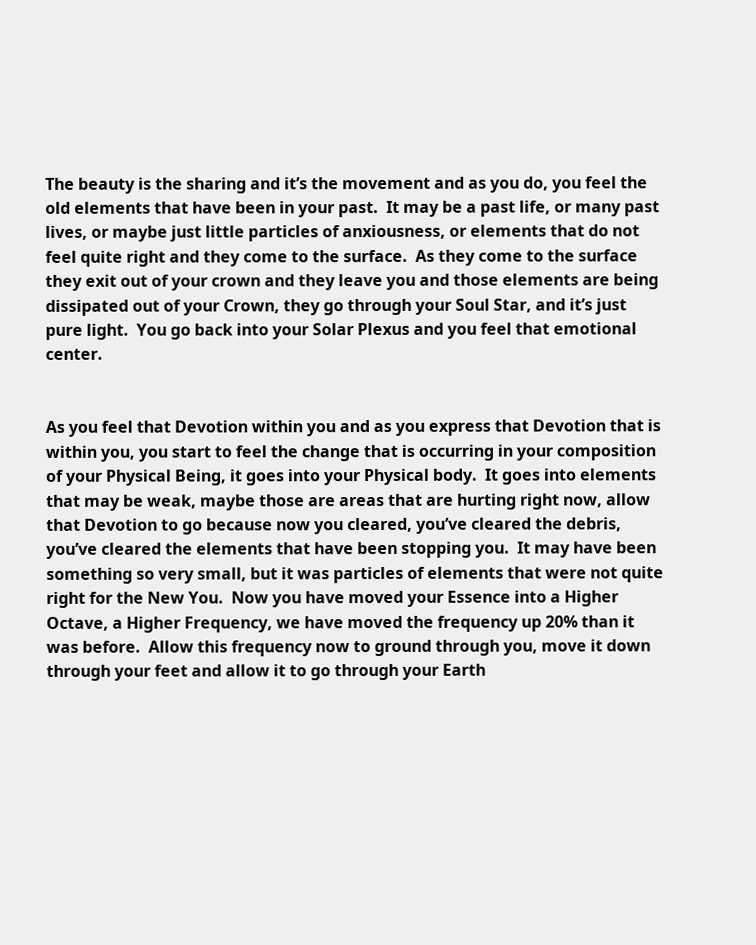The beauty is the sharing and it’s the movement and as you do, you feel the old elements that have been in your past.  It may be a past life, or many past lives, or maybe just little particles of anxiousness, or elements that do not feel quite right and they come to the surface.  As they come to the surface they exit out of your crown and they leave you and those elements are being dissipated out of your Crown, they go through your Soul Star, and it’s just pure light.  You go back into your Solar Plexus and you feel that emotional center.


As you feel that Devotion within you and as you express that Devotion that is within you, you start to feel the change that is occurring in your composition of your Physical Being, it goes into your Physical body.  It goes into elements that may be weak, maybe those are areas that are hurting right now, allow that Devotion to go because now you cleared, you’ve cleared the debris, you’ve cleared the elements that have been stopping you.  It may have been something so very small, but it was particles of elements that were not quite right for the New You.  Now you have moved your Essence into a Higher Octave, a Higher Frequency, we have moved the frequency up 20% than it was before.  Allow this frequency now to ground through you, move it down through your feet and allow it to go through your Earth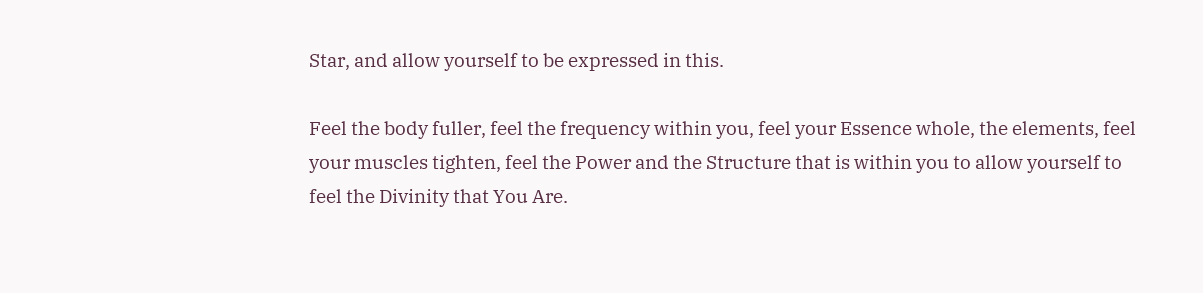Star, and allow yourself to be expressed in this.

Feel the body fuller, feel the frequency within you, feel your Essence whole, the elements, feel your muscles tighten, feel the Power and the Structure that is within you to allow yourself to feel the Divinity that You Are.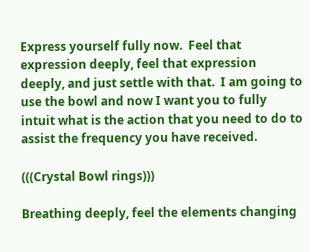Express yourself fully now.  Feel that expression deeply, feel that expression deeply, and just settle with that.  I am going to use the bowl and now I want you to fully intuit what is the action that you need to do to assist the frequency you have received.

(((Crystal Bowl rings)))

Breathing deeply, feel the elements changing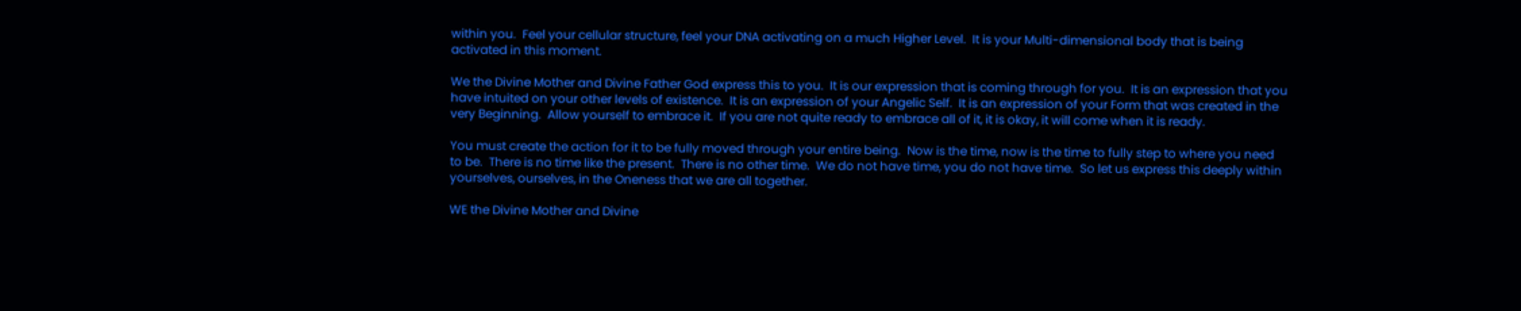within you.  Feel your cellular structure, feel your DNA activating on a much Higher Level.  It is your Multi-dimensional body that is being activated in this moment.

We the Divine Mother and Divine Father God express this to you.  It is our expression that is coming through for you.  It is an expression that you have intuited on your other levels of existence.  It is an expression of your Angelic Self.  It is an expression of your Form that was created in the very Beginning.  Allow yourself to embrace it.  If you are not quite ready to embrace all of it, it is okay, it will come when it is ready.

You must create the action for it to be fully moved through your entire being.  Now is the time, now is the time to fully step to where you need to be.  There is no time like the present.  There is no other time.  We do not have time, you do not have time.  So let us express this deeply within yourselves, ourselves, in the Oneness that we are all together.

WE the Divine Mother and Divine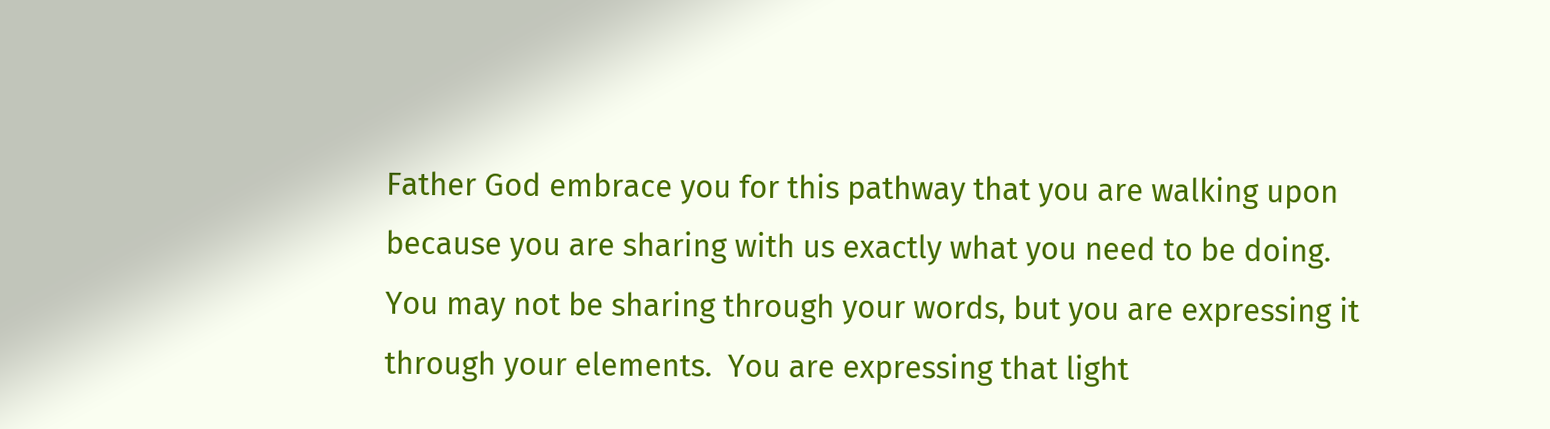Father God embrace you for this pathway that you are walking upon because you are sharing with us exactly what you need to be doing.  You may not be sharing through your words, but you are expressing it through your elements.  You are expressing that light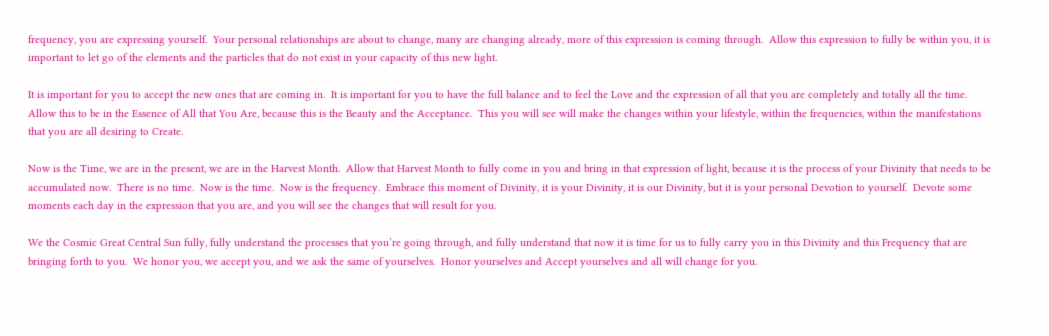frequency, you are expressing yourself.  Your personal relationships are about to change, many are changing already, more of this expression is coming through.  Allow this expression to fully be within you, it is important to let go of the elements and the particles that do not exist in your capacity of this new light.

It is important for you to accept the new ones that are coming in.  It is important for you to have the full balance and to feel the Love and the expression of all that you are completely and totally all the time.  Allow this to be in the Essence of All that You Are, because this is the Beauty and the Acceptance.  This you will see will make the changes within your lifestyle, within the frequencies, within the manifestations that you are all desiring to Create.

Now is the Time, we are in the present, we are in the Harvest Month.  Allow that Harvest Month to fully come in you and bring in that expression of light, because it is the process of your Divinity that needs to be accumulated now.  There is no time.  Now is the time.  Now is the frequency.  Embrace this moment of Divinity, it is your Divinity, it is our Divinity, but it is your personal Devotion to yourself.  Devote some moments each day in the expression that you are, and you will see the changes that will result for you.

We the Cosmic Great Central Sun fully, fully understand the processes that you’re going through, and fully understand that now it is time for us to fully carry you in this Divinity and this Frequency that are bringing forth to you.  We honor you, we accept you, and we ask the same of yourselves.  Honor yourselves and Accept yourselves and all will change for you.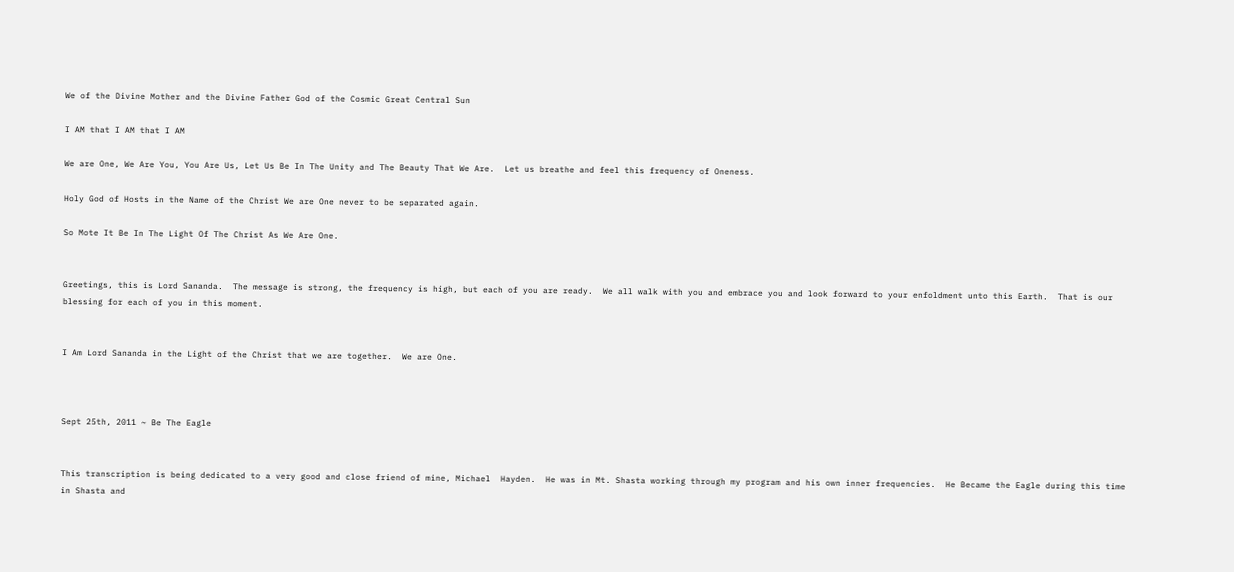We of the Divine Mother and the Divine Father God of the Cosmic Great Central Sun

I AM that I AM that I AM

We are One, We Are You, You Are Us, Let Us Be In The Unity and The Beauty That We Are.  Let us breathe and feel this frequency of Oneness.

Holy God of Hosts in the Name of the Christ We are One never to be separated again.

So Mote It Be In The Light Of The Christ As We Are One.


Greetings, this is Lord Sananda.  The message is strong, the frequency is high, but each of you are ready.  We all walk with you and embrace you and look forward to your enfoldment unto this Earth.  That is our blessing for each of you in this moment.


I Am Lord Sananda in the Light of the Christ that we are together.  We are One.



Sept 25th, 2011 ~ Be The Eagle


This transcription is being dedicated to a very good and close friend of mine, Michael  Hayden.  He was in Mt. Shasta working through my program and his own inner frequencies.  He Became the Eagle during this time in Shasta and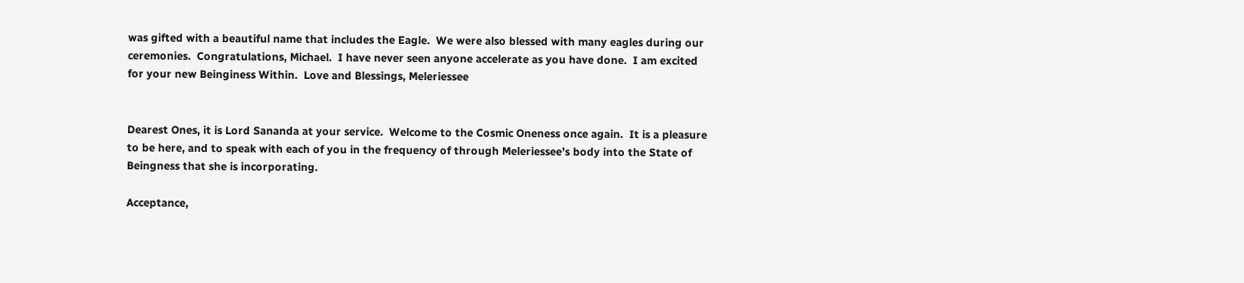was gifted with a beautiful name that includes the Eagle.  We were also blessed with many eagles during our ceremonies.  Congratulations, Michael.  I have never seen anyone accelerate as you have done.  I am excited for your new Beinginess Within.  Love and Blessings, Meleriessee


Dearest Ones, it is Lord Sananda at your service.  Welcome to the Cosmic Oneness once again.  It is a pleasure to be here, and to speak with each of you in the frequency of through Meleriessee’s body into the State of Beingness that she is incorporating.

Acceptance,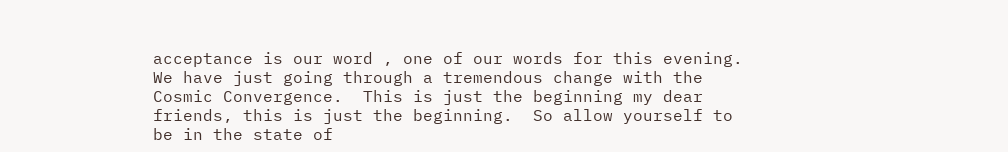acceptance is our word , one of our words for this evening.  We have just going through a tremendous change with the Cosmic Convergence.  This is just the beginning my dear friends, this is just the beginning.  So allow yourself to be in the state of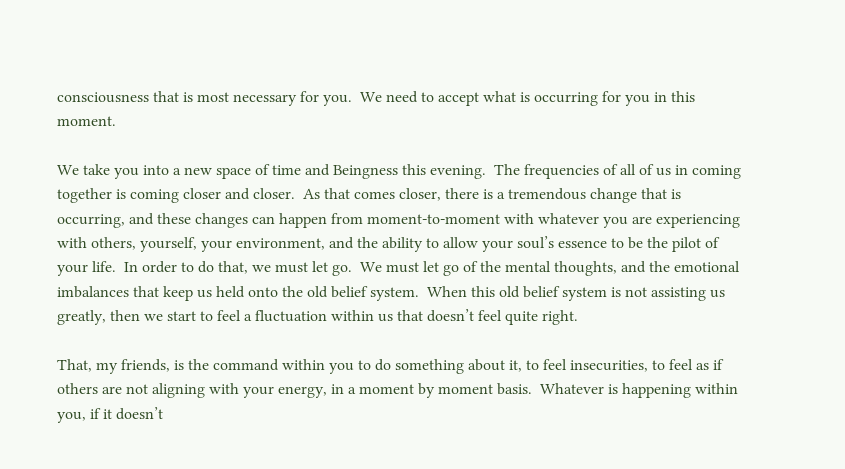consciousness that is most necessary for you.  We need to accept what is occurring for you in this moment.

We take you into a new space of time and Beingness this evening.  The frequencies of all of us in coming together is coming closer and closer.  As that comes closer, there is a tremendous change that is occurring, and these changes can happen from moment-to-moment with whatever you are experiencing with others, yourself, your environment, and the ability to allow your soul’s essence to be the pilot of your life.  In order to do that, we must let go.  We must let go of the mental thoughts, and the emotional imbalances that keep us held onto the old belief system.  When this old belief system is not assisting us greatly, then we start to feel a fluctuation within us that doesn’t feel quite right.

That, my friends, is the command within you to do something about it, to feel insecurities, to feel as if others are not aligning with your energy, in a moment by moment basis.  Whatever is happening within you, if it doesn’t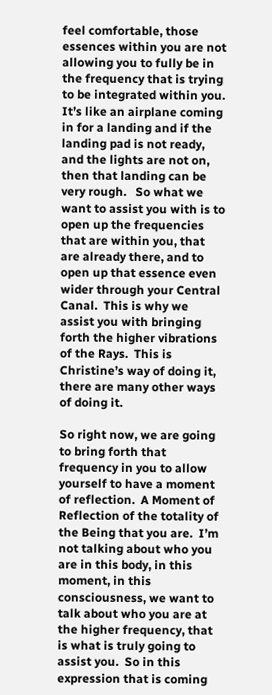feel comfortable, those essences within you are not allowing you to fully be in the frequency that is trying to be integrated within you.  It’s like an airplane coming in for a landing and if the landing pad is not ready, and the lights are not on, then that landing can be very rough.   So what we want to assist you with is to open up the frequencies that are within you, that are already there, and to open up that essence even wider through your Central Canal.  This is why we assist you with bringing forth the higher vibrations of the Rays.  This is Christine’s way of doing it, there are many other ways of doing it.

So right now, we are going to bring forth that frequency in you to allow yourself to have a moment of reflection.  A Moment of Reflection of the totality of the Being that you are.  I’m not talking about who you are in this body, in this moment, in this consciousness, we want to talk about who you are at the higher frequency, that is what is truly going to assist you.  So in this expression that is coming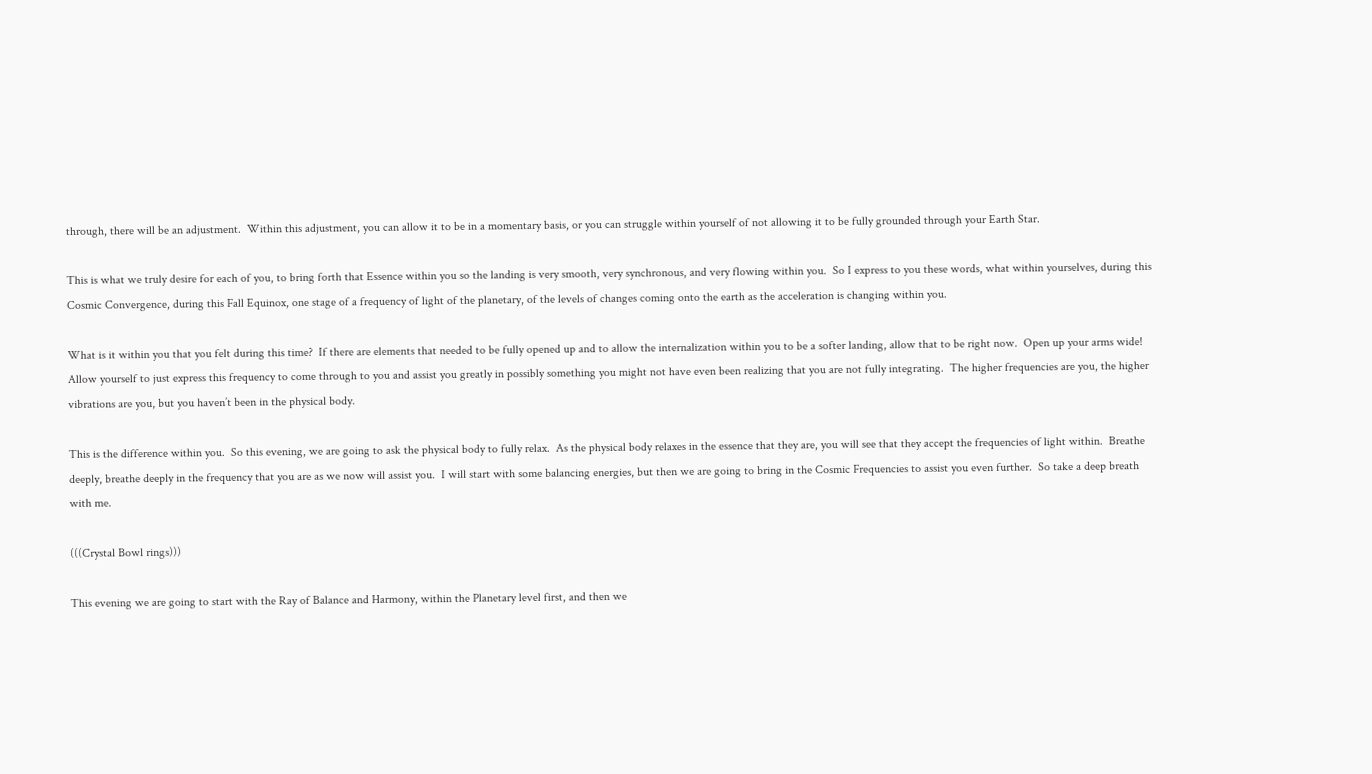through, there will be an adjustment.  Within this adjustment, you can allow it to be in a momentary basis, or you can struggle within yourself of not allowing it to be fully grounded through your Earth Star.

This is what we truly desire for each of you, to bring forth that Essence within you so the landing is very smooth, very synchronous, and very flowing within you.  So I express to you these words, what within yourselves, during this Cosmic Convergence, during this Fall Equinox, one stage of a frequency of light of the planetary, of the levels of changes coming onto the earth as the acceleration is changing within you.

What is it within you that you felt during this time?  If there are elements that needed to be fully opened up and to allow the internalization within you to be a softer landing, allow that to be right now.  Open up your arms wide!  Allow yourself to just express this frequency to come through to you and assist you greatly in possibly something you might not have even been realizing that you are not fully integrating.  The higher frequencies are you, the higher vibrations are you, but you haven’t been in the physical body.

This is the difference within you.  So this evening, we are going to ask the physical body to fully relax.  As the physical body relaxes in the essence that they are, you will see that they accept the frequencies of light within.  Breathe deeply, breathe deeply in the frequency that you are as we now will assist you.  I will start with some balancing energies, but then we are going to bring in the Cosmic Frequencies to assist you even further.  So take a deep breath with me.

(((Crystal Bowl rings)))

This evening we are going to start with the Ray of Balance and Harmony, within the Planetary level first, and then we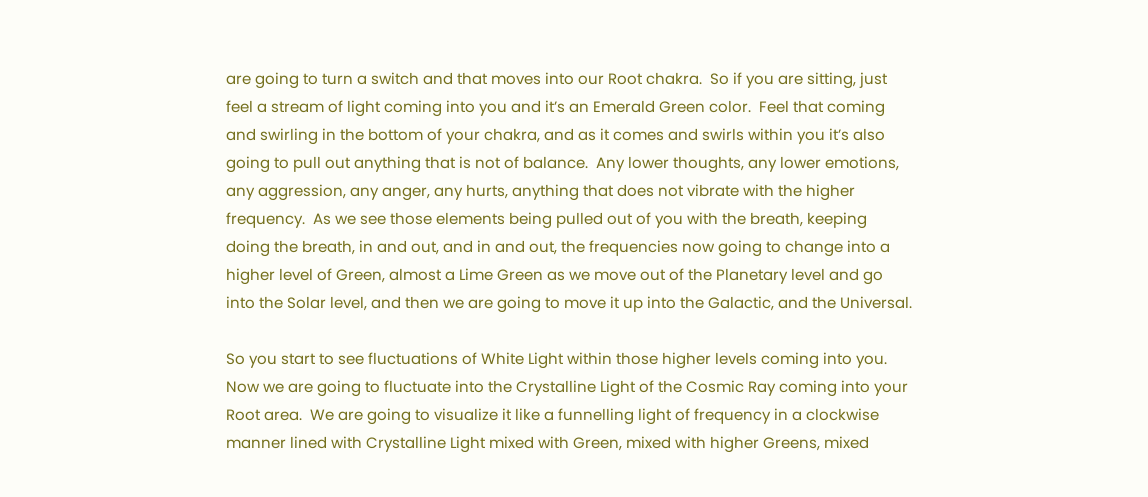are going to turn a switch and that moves into our Root chakra.  So if you are sitting, just feel a stream of light coming into you and it’s an Emerald Green color.  Feel that coming and swirling in the bottom of your chakra, and as it comes and swirls within you it’s also going to pull out anything that is not of balance.  Any lower thoughts, any lower emotions, any aggression, any anger, any hurts, anything that does not vibrate with the higher frequency.  As we see those elements being pulled out of you with the breath, keeping doing the breath, in and out, and in and out, the frequencies now going to change into a higher level of Green, almost a Lime Green as we move out of the Planetary level and go into the Solar level, and then we are going to move it up into the Galactic, and the Universal.

So you start to see fluctuations of White Light within those higher levels coming into you.  Now we are going to fluctuate into the Crystalline Light of the Cosmic Ray coming into your Root area.  We are going to visualize it like a funnelling light of frequency in a clockwise manner lined with Crystalline Light mixed with Green, mixed with higher Greens, mixed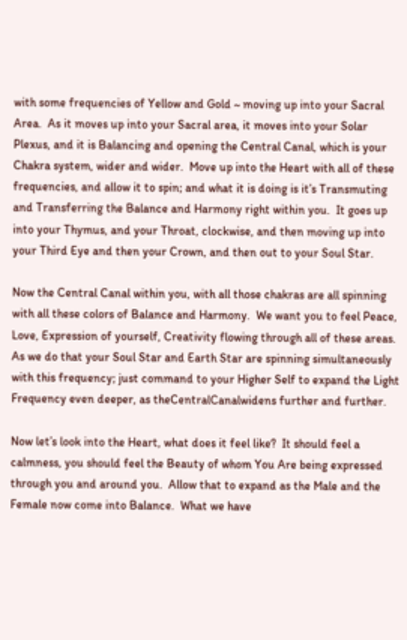with some frequencies of Yellow and Gold ~ moving up into your Sacral Area.  As it moves up into your Sacral area, it moves into your Solar Plexus, and it is Balancing and opening the Central Canal, which is your Chakra system, wider and wider.  Move up into the Heart with all of these frequencies, and allow it to spin; and what it is doing is it’s Transmuting and Transferring the Balance and Harmony right within you.  It goes up into your Thymus, and your Throat, clockwise, and then moving up into your Third Eye and then your Crown, and then out to your Soul Star.

Now the Central Canal within you, with all those chakras are all spinning with all these colors of Balance and Harmony.  We want you to feel Peace, Love, Expression of yourself, Creativity flowing through all of these areas.  As we do that your Soul Star and Earth Star are spinning simultaneously with this frequency; just command to your Higher Self to expand the Light Frequency even deeper, as theCentralCanalwidens further and further.

Now let’s look into the Heart, what does it feel like?  It should feel a calmness, you should feel the Beauty of whom You Are being expressed through you and around you.  Allow that to expand as the Male and the Female now come into Balance.  What we have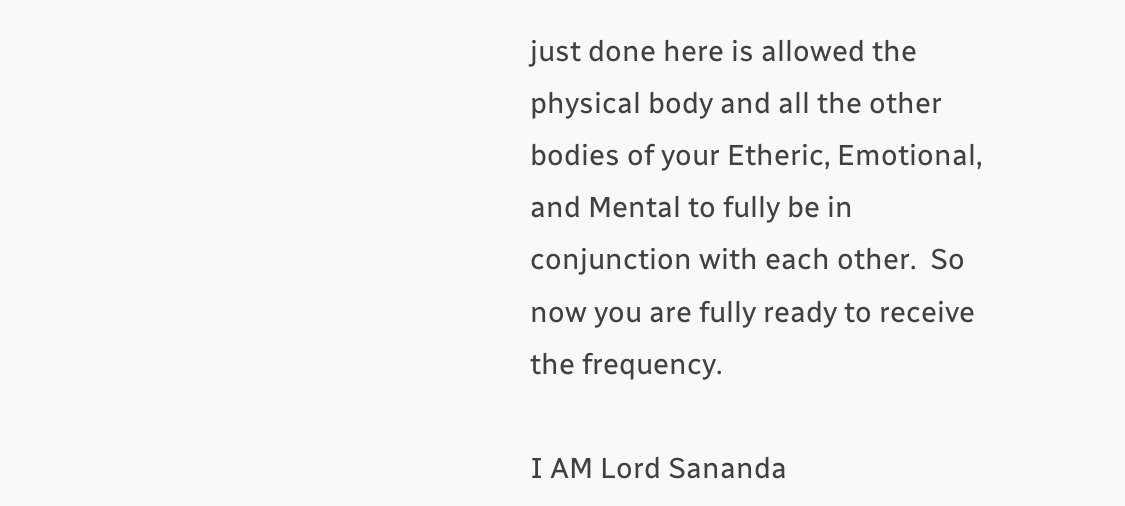just done here is allowed the physical body and all the other bodies of your Etheric, Emotional, and Mental to fully be in conjunction with each other.  So now you are fully ready to receive the frequency.

I AM Lord Sananda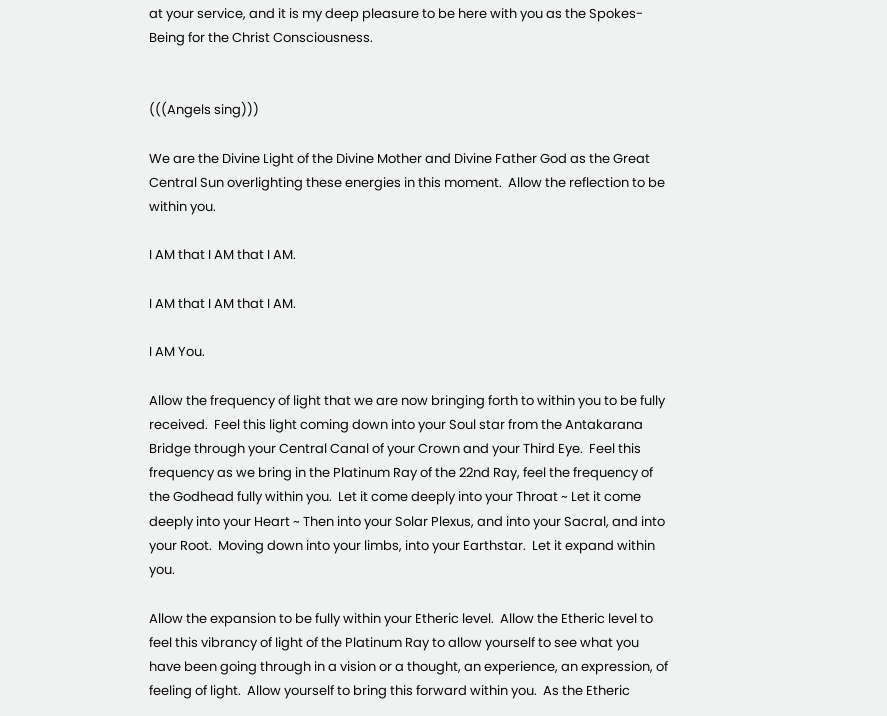at your service, and it is my deep pleasure to be here with you as the Spokes-Being for the Christ Consciousness.


(((Angels sing)))

We are the Divine Light of the Divine Mother and Divine Father God as the Great Central Sun overlighting these energies in this moment.  Allow the reflection to be within you.

I AM that I AM that I AM.

I AM that I AM that I AM.

I AM You.

Allow the frequency of light that we are now bringing forth to within you to be fully received.  Feel this light coming down into your Soul star from the Antakarana Bridge through your Central Canal of your Crown and your Third Eye.  Feel this frequency as we bring in the Platinum Ray of the 22nd Ray, feel the frequency of the Godhead fully within you.  Let it come deeply into your Throat ~ Let it come deeply into your Heart ~ Then into your Solar Plexus, and into your Sacral, and into your Root.  Moving down into your limbs, into your Earthstar.  Let it expand within you.

Allow the expansion to be fully within your Etheric level.  Allow the Etheric level to feel this vibrancy of light of the Platinum Ray to allow yourself to see what you have been going through in a vision or a thought, an experience, an expression, of feeling of light.  Allow yourself to bring this forward within you.  As the Etheric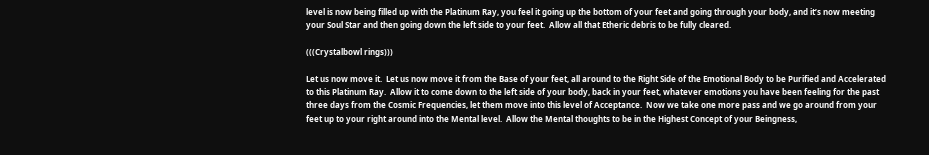level is now being filled up with the Platinum Ray, you feel it going up the bottom of your feet and going through your body, and it’s now meeting your Soul Star and then going down the left side to your feet.  Allow all that Etheric debris to be fully cleared.

(((Crystalbowl rings)))

Let us now move it.  Let us now move it from the Base of your feet, all around to the Right Side of the Emotional Body to be Purified and Accelerated to this Platinum Ray.  Allow it to come down to the left side of your body, back in your feet, whatever emotions you have been feeling for the past three days from the Cosmic Frequencies, let them move into this level of Acceptance.  Now we take one more pass and we go around from your feet up to your right around into the Mental level.  Allow the Mental thoughts to be in the Highest Concept of your Beingness,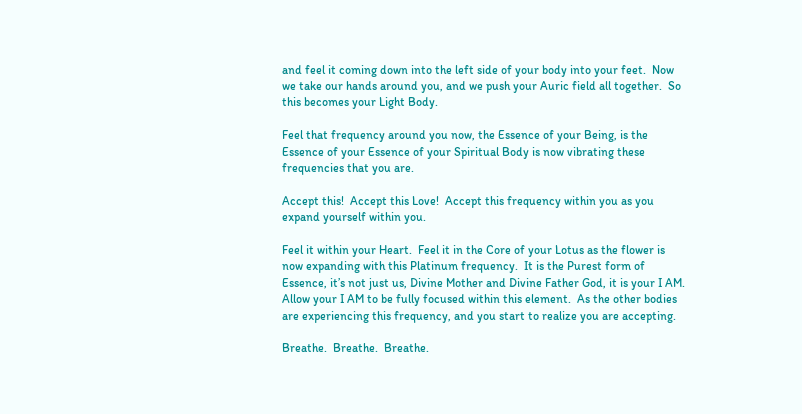and feel it coming down into the left side of your body into your feet.  Now we take our hands around you, and we push your Auric field all together.  So this becomes your Light Body.

Feel that frequency around you now, the Essence of your Being, is the Essence of your Essence of your Spiritual Body is now vibrating these frequencies that you are.

Accept this!  Accept this Love!  Accept this frequency within you as you expand yourself within you.

Feel it within your Heart.  Feel it in the Core of your Lotus as the flower is now expanding with this Platinum frequency.  It is the Purest form of Essence, it’s not just us, Divine Mother and Divine Father God, it is your I AM.  Allow your I AM to be fully focused within this element.  As the other bodies are experiencing this frequency, and you start to realize you are accepting.

Breathe.  Breathe.  Breathe.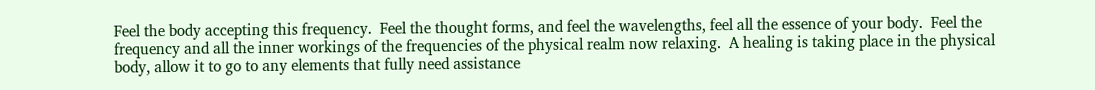Feel the body accepting this frequency.  Feel the thought forms, and feel the wavelengths, feel all the essence of your body.  Feel the frequency and all the inner workings of the frequencies of the physical realm now relaxing.  A healing is taking place in the physical body, allow it to go to any elements that fully need assistance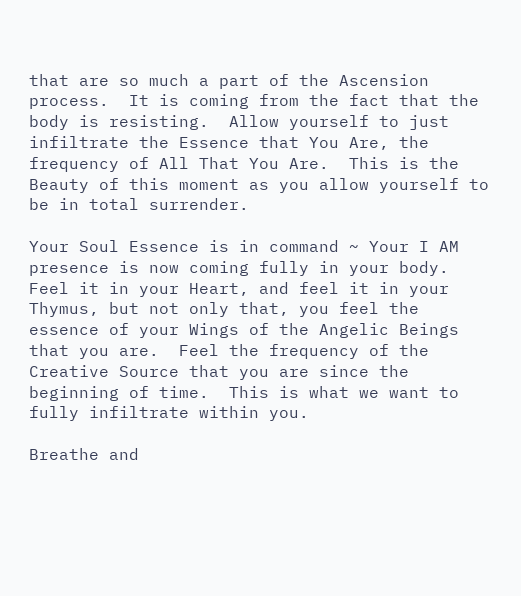that are so much a part of the Ascension process.  It is coming from the fact that the body is resisting.  Allow yourself to just infiltrate the Essence that You Are, the frequency of All That You Are.  This is the Beauty of this moment as you allow yourself to be in total surrender.

Your Soul Essence is in command ~ Your I AM presence is now coming fully in your body.  Feel it in your Heart, and feel it in your Thymus, but not only that, you feel the essence of your Wings of the Angelic Beings that you are.  Feel the frequency of the Creative Source that you are since the beginning of time.  This is what we want to fully infiltrate within you.

Breathe and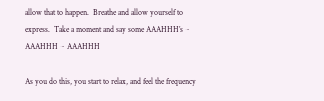allow that to happen.  Breathe and allow yourself to express.  Take a moment and say some AAAHHH’s ~ AAAHHH ~ AAAHHH

As you do this, you start to relax, and feel the frequency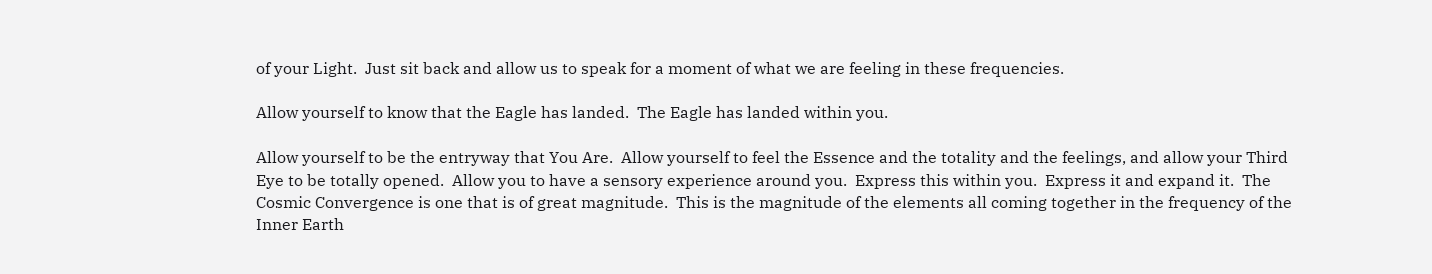of your Light.  Just sit back and allow us to speak for a moment of what we are feeling in these frequencies.

Allow yourself to know that the Eagle has landed.  The Eagle has landed within you.

Allow yourself to be the entryway that You Are.  Allow yourself to feel the Essence and the totality and the feelings, and allow your Third Eye to be totally opened.  Allow you to have a sensory experience around you.  Express this within you.  Express it and expand it.  The Cosmic Convergence is one that is of great magnitude.  This is the magnitude of the elements all coming together in the frequency of the Inner Earth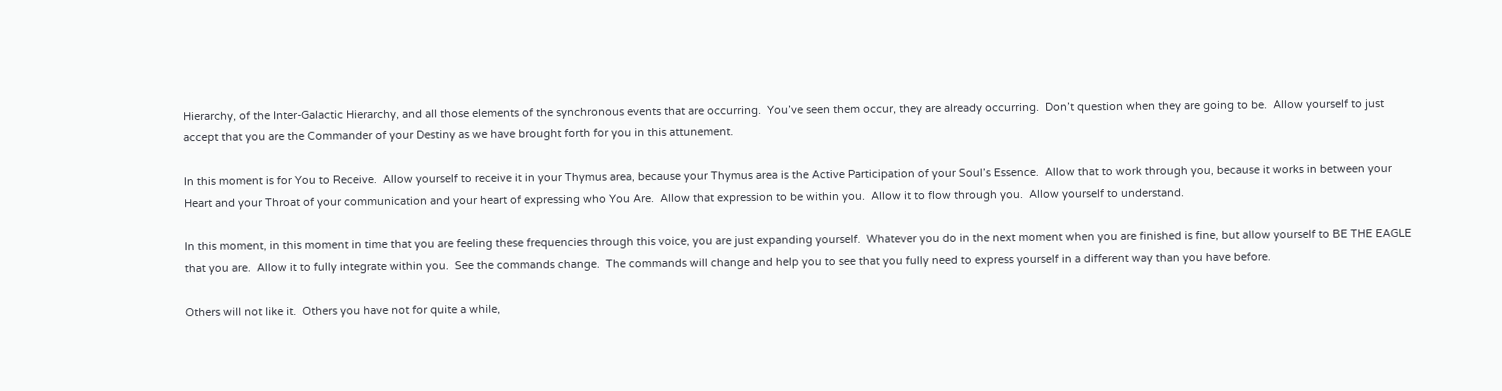Hierarchy, of the Inter-Galactic Hierarchy, and all those elements of the synchronous events that are occurring.  You’ve seen them occur, they are already occurring.  Don’t question when they are going to be.  Allow yourself to just accept that you are the Commander of your Destiny as we have brought forth for you in this attunement.

In this moment is for You to Receive.  Allow yourself to receive it in your Thymus area, because your Thymus area is the Active Participation of your Soul’s Essence.  Allow that to work through you, because it works in between your Heart and your Throat of your communication and your heart of expressing who You Are.  Allow that expression to be within you.  Allow it to flow through you.  Allow yourself to understand.

In this moment, in this moment in time that you are feeling these frequencies through this voice, you are just expanding yourself.  Whatever you do in the next moment when you are finished is fine, but allow yourself to BE THE EAGLE that you are.  Allow it to fully integrate within you.  See the commands change.  The commands will change and help you to see that you fully need to express yourself in a different way than you have before.

Others will not like it.  Others you have not for quite a while,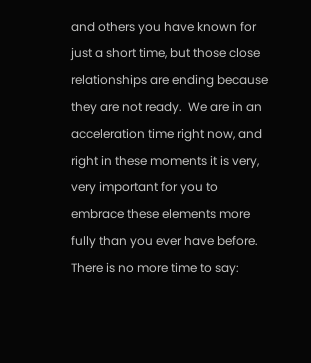and others you have known for just a short time, but those close relationships are ending because they are not ready.  We are in an acceleration time right now, and right in these moments it is very, very important for you to embrace these elements more fully than you ever have before.  There is no more time to say: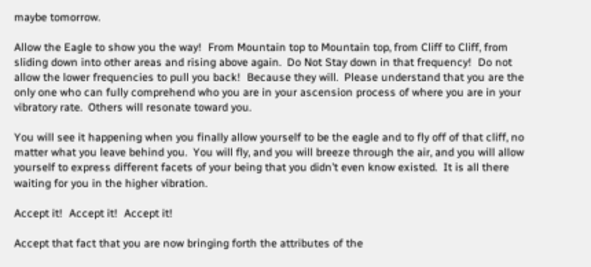maybe tomorrow.

Allow the Eagle to show you the way!  From Mountain top to Mountain top, from Cliff to Cliff, from sliding down into other areas and rising above again.  Do Not Stay down in that frequency!  Do not allow the lower frequencies to pull you back!  Because they will.  Please understand that you are the only one who can fully comprehend who you are in your ascension process of where you are in your vibratory rate.  Others will resonate toward you.

You will see it happening when you finally allow yourself to be the eagle and to fly off of that cliff, no matter what you leave behind you.  You will fly, and you will breeze through the air, and you will allow yourself to express different facets of your being that you didn’t even know existed.  It is all there waiting for you in the higher vibration.

Accept it!  Accept it!  Accept it!

Accept that fact that you are now bringing forth the attributes of the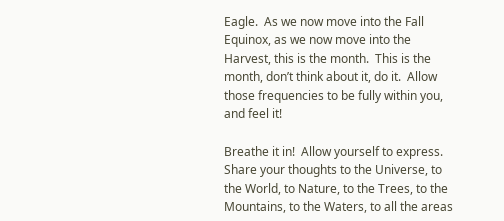Eagle.  As we now move into the Fall Equinox, as we now move into the Harvest, this is the month.  This is the month, don’t think about it, do it.  Allow those frequencies to be fully within you, and feel it!

Breathe it in!  Allow yourself to express.  Share your thoughts to the Universe, to the World, to Nature, to the Trees, to the Mountains, to the Waters, to all the areas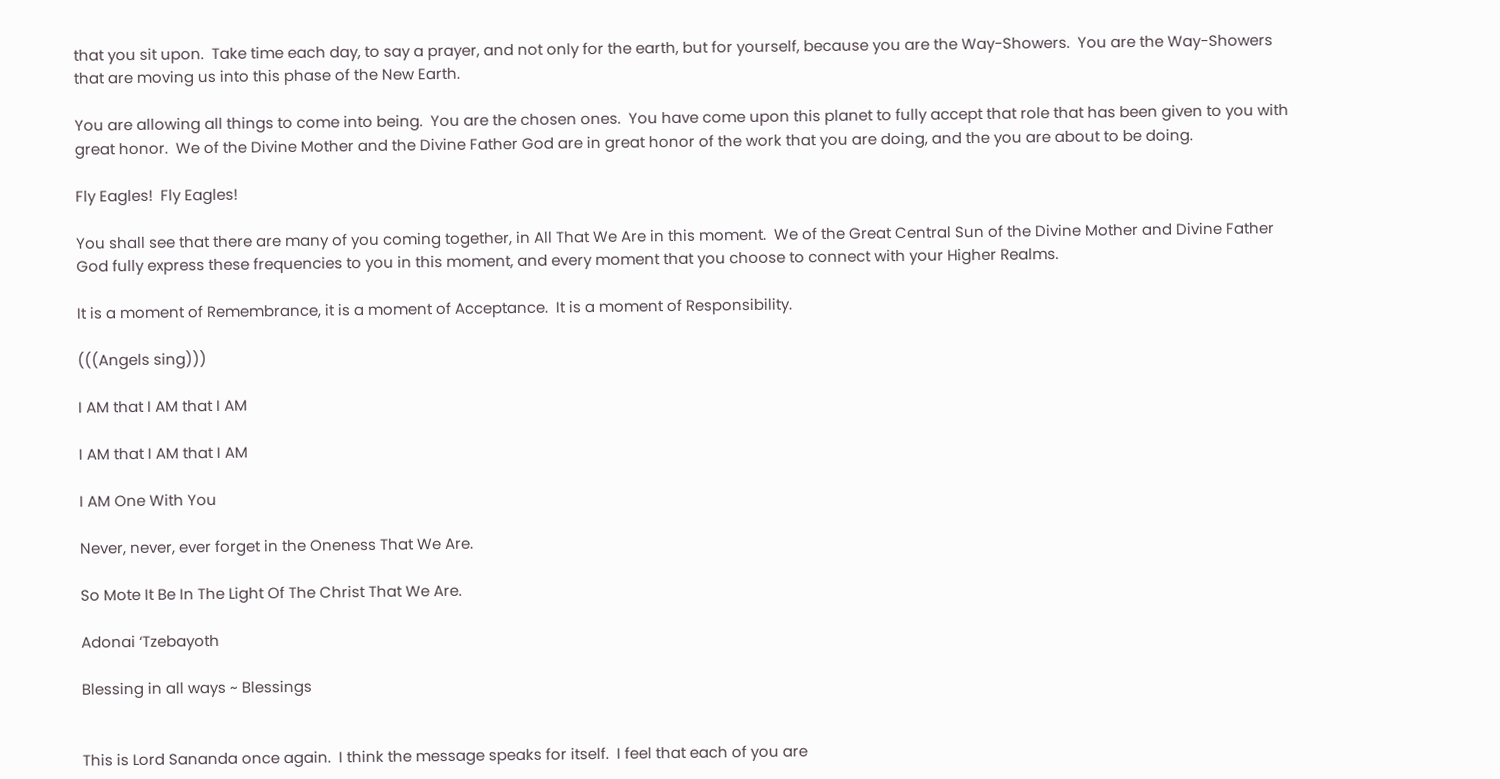that you sit upon.  Take time each day, to say a prayer, and not only for the earth, but for yourself, because you are the Way-Showers.  You are the Way-Showers that are moving us into this phase of the New Earth.

You are allowing all things to come into being.  You are the chosen ones.  You have come upon this planet to fully accept that role that has been given to you with great honor.  We of the Divine Mother and the Divine Father God are in great honor of the work that you are doing, and the you are about to be doing.

Fly Eagles!  Fly Eagles!

You shall see that there are many of you coming together, in All That We Are in this moment.  We of the Great Central Sun of the Divine Mother and Divine Father God fully express these frequencies to you in this moment, and every moment that you choose to connect with your Higher Realms.

It is a moment of Remembrance, it is a moment of Acceptance.  It is a moment of Responsibility.

(((Angels sing)))

I AM that I AM that I AM

I AM that I AM that I AM

I AM One With You

Never, never, ever forget in the Oneness That We Are.

So Mote It Be In The Light Of The Christ That We Are.

Adonai ‘Tzebayoth

Blessing in all ways ~ Blessings


This is Lord Sananda once again.  I think the message speaks for itself.  I feel that each of you are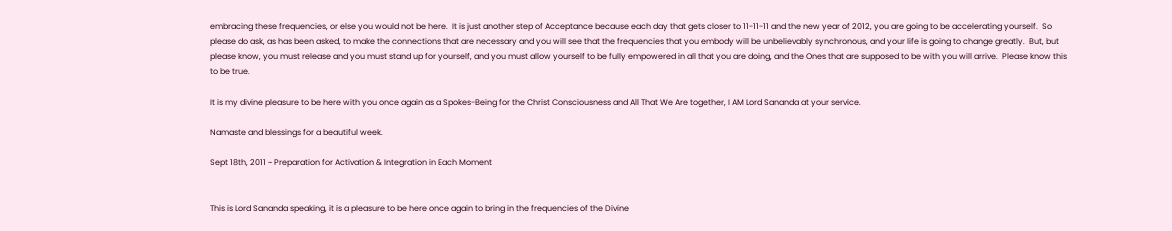embracing these frequencies, or else you would not be here.  It is just another step of Acceptance because each day that gets closer to 11-11-11 and the new year of 2012, you are going to be accelerating yourself.  So please do ask, as has been asked, to make the connections that are necessary and you will see that the frequencies that you embody will be unbelievably synchronous, and your life is going to change greatly.  But, but please know, you must release and you must stand up for yourself, and you must allow yourself to be fully empowered in all that you are doing, and the Ones that are supposed to be with you will arrive.  Please know this to be true.

It is my divine pleasure to be here with you once again as a Spokes-Being for the Christ Consciousness and All That We Are together, I AM Lord Sananda at your service.

Namaste and blessings for a beautiful week.

Sept 18th, 2011 ~ Preparation for Activation & Integration in Each Moment


This is Lord Sananda speaking, it is a pleasure to be here once again to bring in the frequencies of the Divine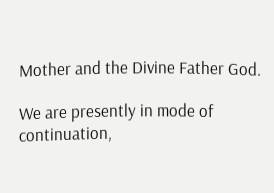Mother and the Divine Father God.

We are presently in mode of continuation,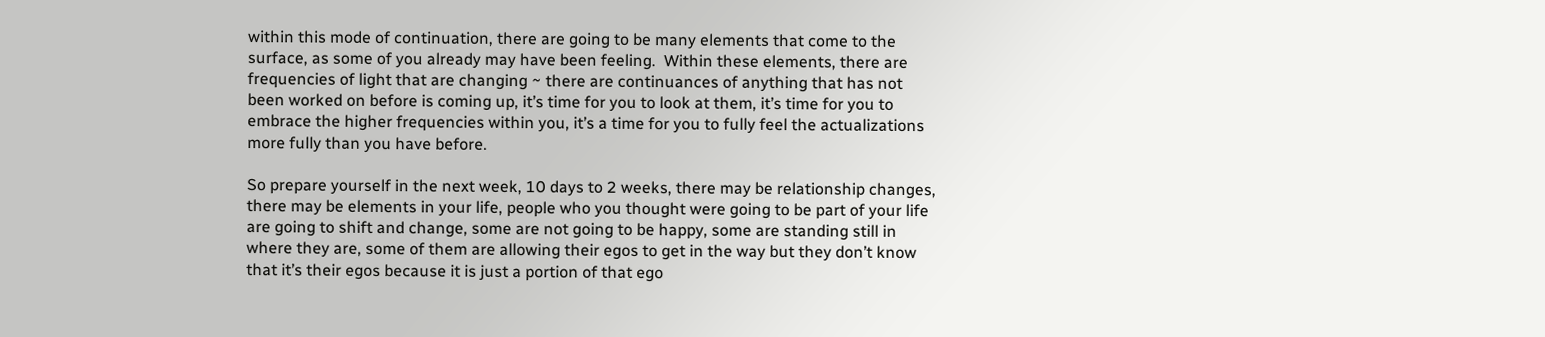within this mode of continuation, there are going to be many elements that come to the surface, as some of you already may have been feeling.  Within these elements, there are frequencies of light that are changing ~ there are continuances of anything that has not been worked on before is coming up, it’s time for you to look at them, it’s time for you to embrace the higher frequencies within you, it’s a time for you to fully feel the actualizations more fully than you have before.

So prepare yourself in the next week, 10 days to 2 weeks, there may be relationship changes, there may be elements in your life, people who you thought were going to be part of your life are going to shift and change, some are not going to be happy, some are standing still in where they are, some of them are allowing their egos to get in the way but they don’t know that it’s their egos because it is just a portion of that ego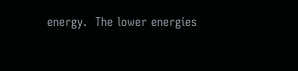energy.  The lower energies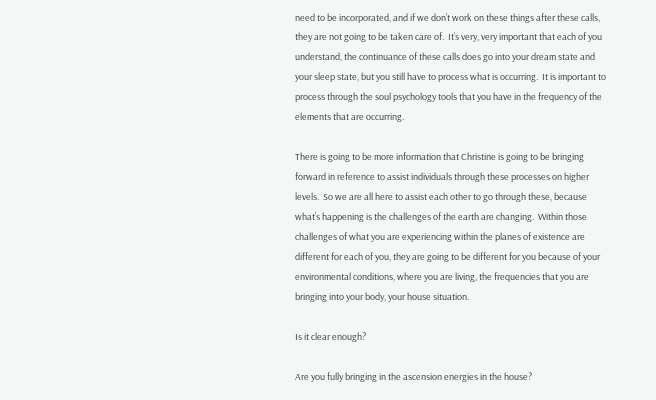need to be incorporated, and if we don’t work on these things after these calls, they are not going to be taken care of.  It’s very, very important that each of you understand, the continuance of these calls does go into your dream state and your sleep state, but you still have to process what is occurring.  It is important to process through the soul psychology tools that you have in the frequency of the elements that are occurring.

There is going to be more information that Christine is going to be bringing forward in reference to assist individuals through these processes on higher levels.  So we are all here to assist each other to go through these, because what’s happening is the challenges of the earth are changing.  Within those challenges of what you are experiencing within the planes of existence are different for each of you, they are going to be different for you because of your environmental conditions, where you are living, the frequencies that you are bringing into your body, your house situation.

Is it clear enough?

Are you fully bringing in the ascension energies in the house?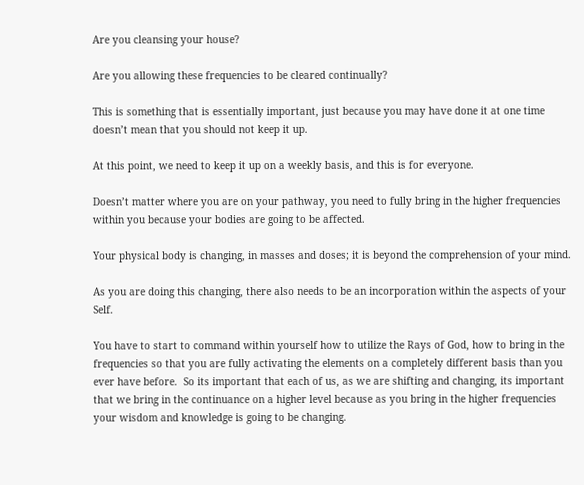Are you cleansing your house?

Are you allowing these frequencies to be cleared continually?

This is something that is essentially important, just because you may have done it at one time doesn’t mean that you should not keep it up.

At this point, we need to keep it up on a weekly basis, and this is for everyone.

Doesn’t matter where you are on your pathway, you need to fully bring in the higher frequencies within you because your bodies are going to be affected.

Your physical body is changing, in masses and doses; it is beyond the comprehension of your mind.

As you are doing this changing, there also needs to be an incorporation within the aspects of your Self.

You have to start to command within yourself how to utilize the Rays of God, how to bring in the frequencies so that you are fully activating the elements on a completely different basis than you ever have before.  So its important that each of us, as we are shifting and changing, its important that we bring in the continuance on a higher level because as you bring in the higher frequencies your wisdom and knowledge is going to be changing.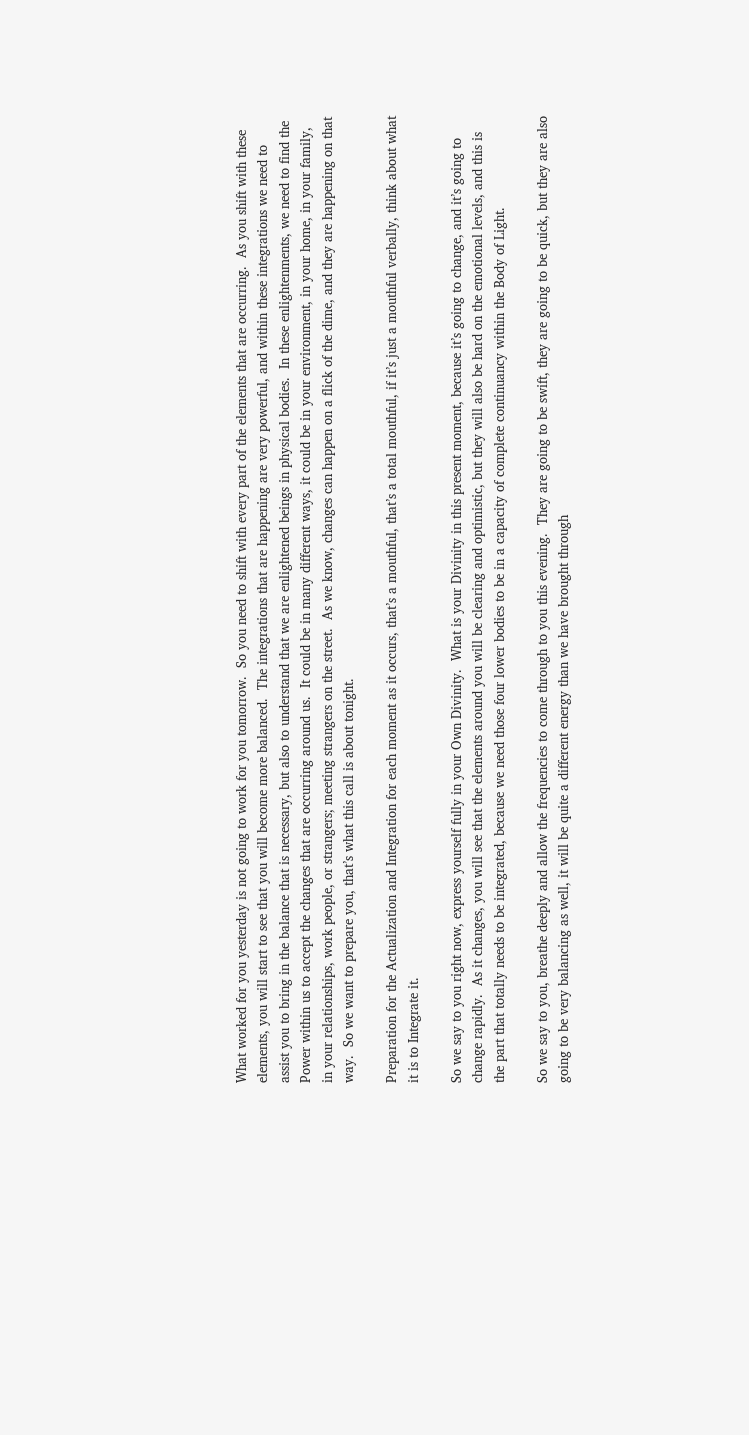What worked for you yesterday is not going to work for you tomorrow.  So you need to shift with every part of the elements that are occurring.  As you shift with these elements, you will start to see that you will become more balanced.  The integrations that are happening are very powerful, and within these integrations we need to assist you to bring in the balance that is necessary, but also to understand that we are enlightened beings in physical bodies.  In these enlightenments, we need to find the Power within us to accept the changes that are occurring around us.  It could be in many different ways, it could be in your environment, in your home, in your family, in your relationships, work people, or strangers; meeting strangers on the street.  As we know, changes can happen on a flick of the dime, and they are happening on that way.  So we want to prepare you, that’s what this call is about tonight.

Preparation for the Actualization and Integration for each moment as it occurs, that’s a mouthful, that’s a total mouthful, if it’s just a mouthful verbally, think about what it is to Integrate it.

So we say to you right now, express yourself fully in your Own Divinity.  What is your Divinity in this present moment, because it’s going to change, and it’s going to change rapidly.  As it changes, you will see that the elements around you will be clearing and optimistic, but they will also be hard on the emotional levels, and this is the part that totally needs to be integrated, because we need those four lower bodies to be in a capacity of complete continuancy within the Body of Light.

So we say to you, breathe deeply and allow the frequencies to come through to you this evening.  They are going to be swift, they are going to be quick, but they are also going to be very balancing as well, it will be quite a different energy than we have brought through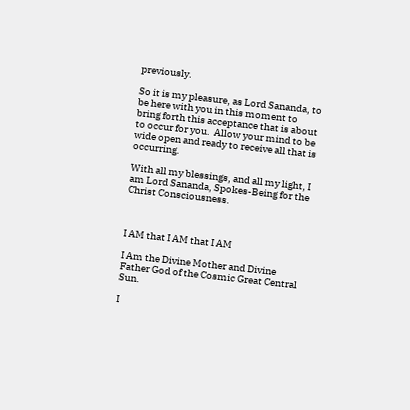previously.

So it is my pleasure, as Lord Sananda, to be here with you in this moment to bring forth this acceptance that is about to occur for you.  Allow your mind to be wide open and ready to receive all that is occurring.

With all my blessings, and all my light, I am Lord Sananda, Spokes-Being for the Christ Consciousness.



I AM that I AM that I AM

I Am the Divine Mother and Divine Father God of the Cosmic Great Central Sun.

I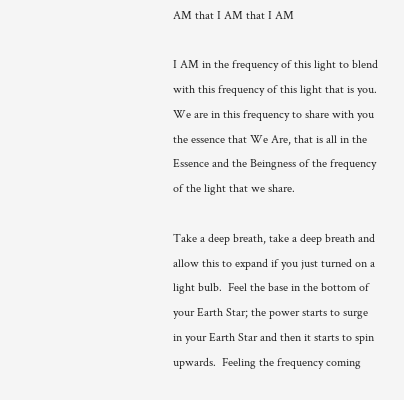AM that I AM that I AM

I AM in the frequency of this light to blend with this frequency of this light that is you.  We are in this frequency to share with you the essence that We Are, that is all in the Essence and the Beingness of the frequency of the light that we share.

Take a deep breath, take a deep breath and allow this to expand if you just turned on a light bulb.  Feel the base in the bottom of your Earth Star; the power starts to surge in your Earth Star and then it starts to spin upwards.  Feeling the frequency coming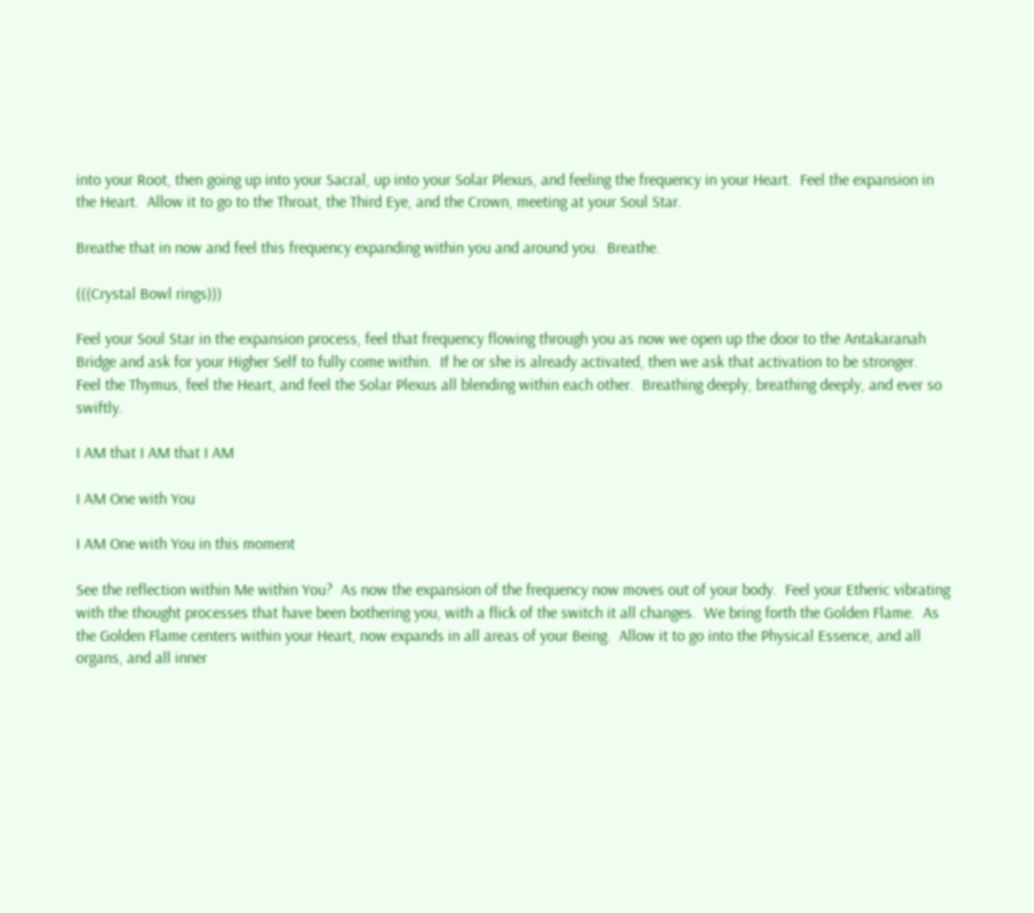into your Root, then going up into your Sacral, up into your Solar Plexus, and feeling the frequency in your Heart.  Feel the expansion in the Heart.  Allow it to go to the Throat, the Third Eye, and the Crown, meeting at your Soul Star.

Breathe that in now and feel this frequency expanding within you and around you.  Breathe.

(((Crystal Bowl rings)))

Feel your Soul Star in the expansion process, feel that frequency flowing through you as now we open up the door to the Antakaranah Bridge and ask for your Higher Self to fully come within.  If he or she is already activated, then we ask that activation to be stronger.  Feel the Thymus, feel the Heart, and feel the Solar Plexus all blending within each other.  Breathing deeply, breathing deeply, and ever so swiftly.

I AM that I AM that I AM

I AM One with You

I AM One with You in this moment

See the reflection within Me within You?  As now the expansion of the frequency now moves out of your body.  Feel your Etheric vibrating with the thought processes that have been bothering you, with a flick of the switch it all changes.  We bring forth the Golden Flame.  As the Golden Flame centers within your Heart, now expands in all areas of your Being.  Allow it to go into the Physical Essence, and all organs, and all inner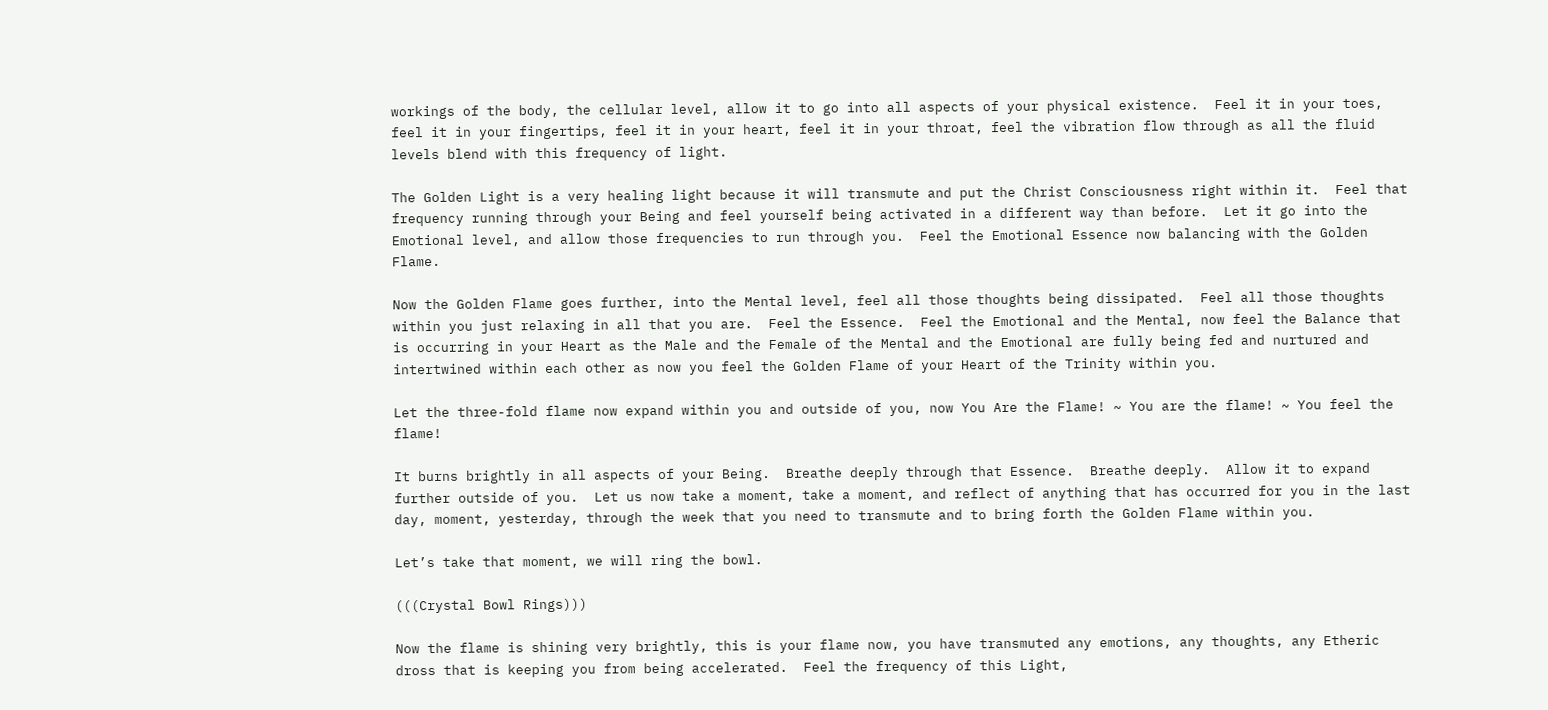workings of the body, the cellular level, allow it to go into all aspects of your physical existence.  Feel it in your toes, feel it in your fingertips, feel it in your heart, feel it in your throat, feel the vibration flow through as all the fluid levels blend with this frequency of light.

The Golden Light is a very healing light because it will transmute and put the Christ Consciousness right within it.  Feel that frequency running through your Being and feel yourself being activated in a different way than before.  Let it go into the Emotional level, and allow those frequencies to run through you.  Feel the Emotional Essence now balancing with the Golden Flame.

Now the Golden Flame goes further, into the Mental level, feel all those thoughts being dissipated.  Feel all those thoughts within you just relaxing in all that you are.  Feel the Essence.  Feel the Emotional and the Mental, now feel the Balance that is occurring in your Heart as the Male and the Female of the Mental and the Emotional are fully being fed and nurtured and intertwined within each other as now you feel the Golden Flame of your Heart of the Trinity within you.

Let the three-fold flame now expand within you and outside of you, now You Are the Flame! ~ You are the flame! ~ You feel the flame!

It burns brightly in all aspects of your Being.  Breathe deeply through that Essence.  Breathe deeply.  Allow it to expand further outside of you.  Let us now take a moment, take a moment, and reflect of anything that has occurred for you in the last day, moment, yesterday, through the week that you need to transmute and to bring forth the Golden Flame within you.

Let’s take that moment, we will ring the bowl.

(((Crystal Bowl Rings)))

Now the flame is shining very brightly, this is your flame now, you have transmuted any emotions, any thoughts, any Etheric dross that is keeping you from being accelerated.  Feel the frequency of this Light,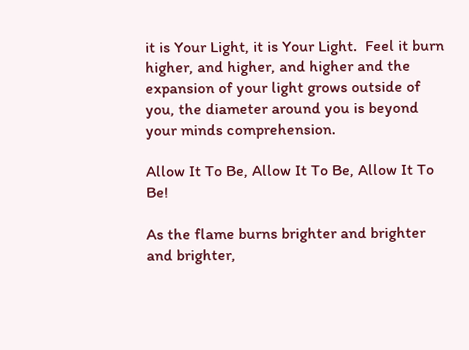it is Your Light, it is Your Light.  Feel it burn higher, and higher, and higher and the expansion of your light grows outside of you, the diameter around you is beyond your minds comprehension.

Allow It To Be, Allow It To Be, Allow It To Be!

As the flame burns brighter and brighter and brighter,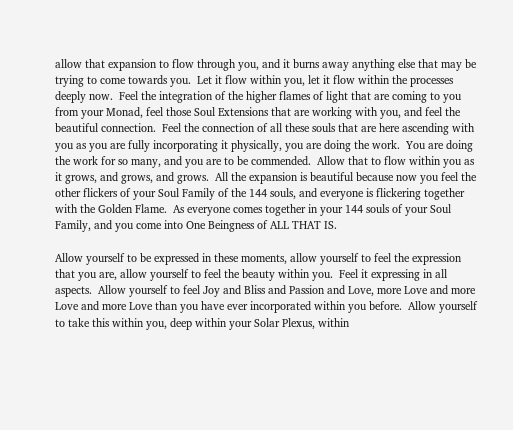allow that expansion to flow through you, and it burns away anything else that may be trying to come towards you.  Let it flow within you, let it flow within the processes deeply now.  Feel the integration of the higher flames of light that are coming to you from your Monad, feel those Soul Extensions that are working with you, and feel the beautiful connection.  Feel the connection of all these souls that are here ascending with you as you are fully incorporating it physically, you are doing the work.  You are doing the work for so many, and you are to be commended.  Allow that to flow within you as it grows, and grows, and grows.  All the expansion is beautiful because now you feel the other flickers of your Soul Family of the 144 souls, and everyone is flickering together with the Golden Flame.  As everyone comes together in your 144 souls of your Soul Family, and you come into One Beingness of ALL THAT IS.

Allow yourself to be expressed in these moments, allow yourself to feel the expression that you are, allow yourself to feel the beauty within you.  Feel it expressing in all aspects.  Allow yourself to feel Joy and Bliss and Passion and Love, more Love and more Love and more Love than you have ever incorporated within you before.  Allow yourself to take this within you, deep within your Solar Plexus, within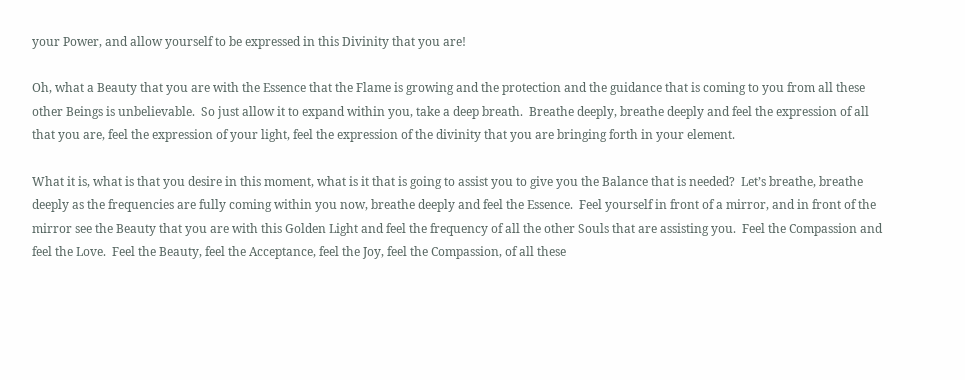your Power, and allow yourself to be expressed in this Divinity that you are!

Oh, what a Beauty that you are with the Essence that the Flame is growing and the protection and the guidance that is coming to you from all these other Beings is unbelievable.  So just allow it to expand within you, take a deep breath.  Breathe deeply, breathe deeply and feel the expression of all that you are, feel the expression of your light, feel the expression of the divinity that you are bringing forth in your element.

What it is, what is that you desire in this moment, what is it that is going to assist you to give you the Balance that is needed?  Let’s breathe, breathe deeply as the frequencies are fully coming within you now, breathe deeply and feel the Essence.  Feel yourself in front of a mirror, and in front of the mirror see the Beauty that you are with this Golden Light and feel the frequency of all the other Souls that are assisting you.  Feel the Compassion and feel the Love.  Feel the Beauty, feel the Acceptance, feel the Joy, feel the Compassion, of all these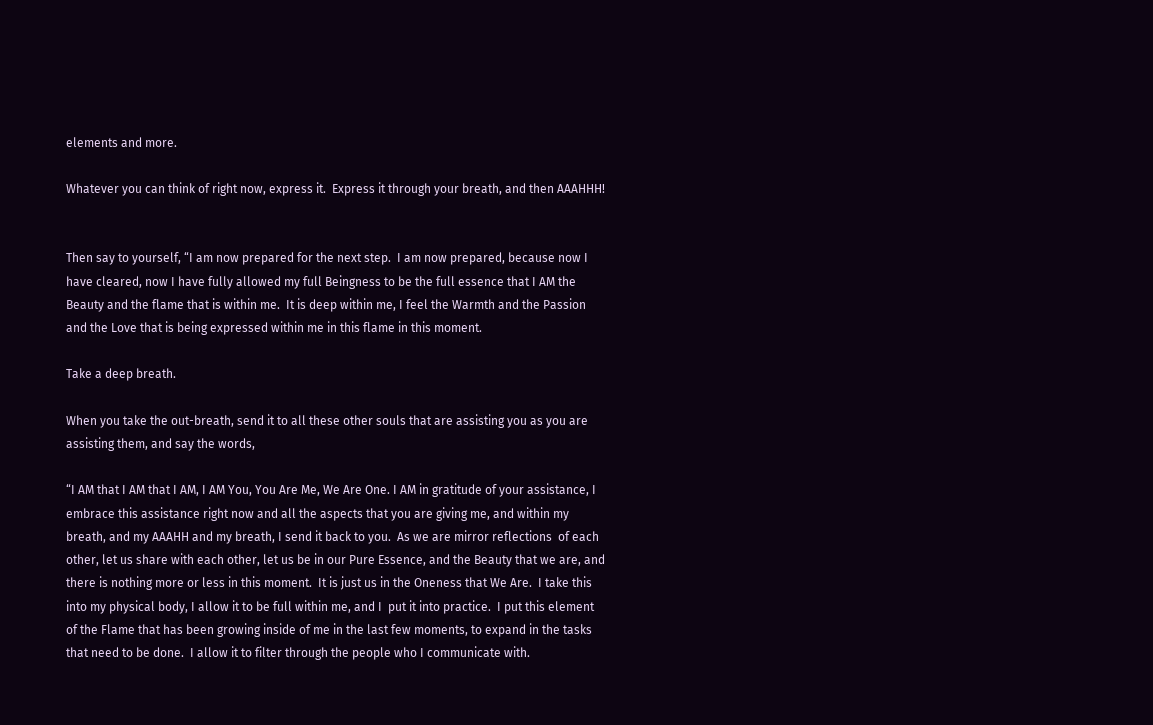elements and more.

Whatever you can think of right now, express it.  Express it through your breath, and then AAAHHH!


Then say to yourself, “I am now prepared for the next step.  I am now prepared, because now I have cleared, now I have fully allowed my full Beingness to be the full essence that I AM the Beauty and the flame that is within me.  It is deep within me, I feel the Warmth and the Passion and the Love that is being expressed within me in this flame in this moment.

Take a deep breath.

When you take the out-breath, send it to all these other souls that are assisting you as you are assisting them, and say the words,

“I AM that I AM that I AM, I AM You, You Are Me, We Are One. I AM in gratitude of your assistance, I embrace this assistance right now and all the aspects that you are giving me, and within my breath, and my AAAHH and my breath, I send it back to you.  As we are mirror reflections  of each other, let us share with each other, let us be in our Pure Essence, and the Beauty that we are, and there is nothing more or less in this moment.  It is just us in the Oneness that We Are.  I take this into my physical body, I allow it to be full within me, and I  put it into practice.  I put this element of the Flame that has been growing inside of me in the last few moments, to expand in the tasks that need to be done.  I allow it to filter through the people who I communicate with.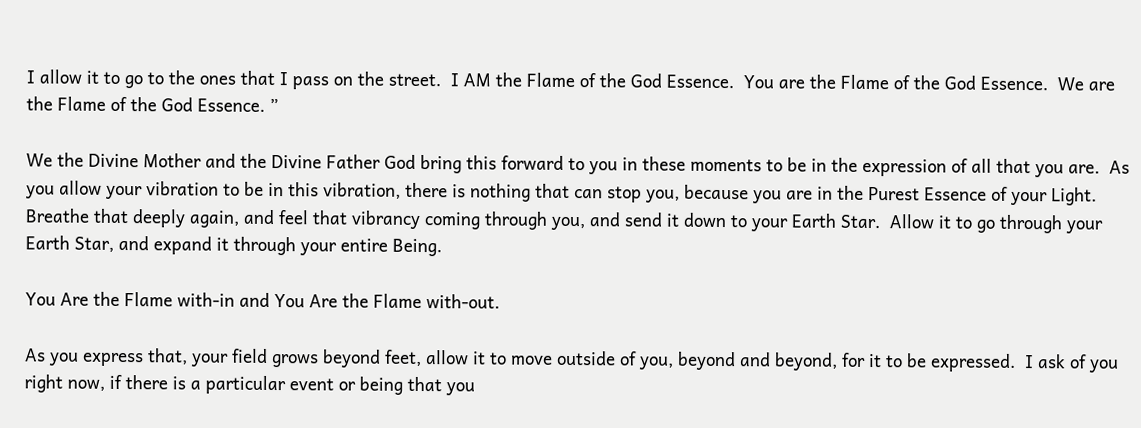I allow it to go to the ones that I pass on the street.  I AM the Flame of the God Essence.  You are the Flame of the God Essence.  We are the Flame of the God Essence. ”

We the Divine Mother and the Divine Father God bring this forward to you in these moments to be in the expression of all that you are.  As you allow your vibration to be in this vibration, there is nothing that can stop you, because you are in the Purest Essence of your Light.  Breathe that deeply again, and feel that vibrancy coming through you, and send it down to your Earth Star.  Allow it to go through your Earth Star, and expand it through your entire Being.

You Are the Flame with-in and You Are the Flame with-out.

As you express that, your field grows beyond feet, allow it to move outside of you, beyond and beyond, for it to be expressed.  I ask of you right now, if there is a particular event or being that you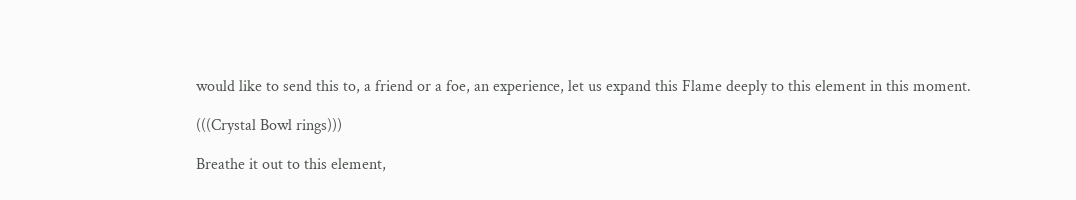would like to send this to, a friend or a foe, an experience, let us expand this Flame deeply to this element in this moment.

(((Crystal Bowl rings)))

Breathe it out to this element,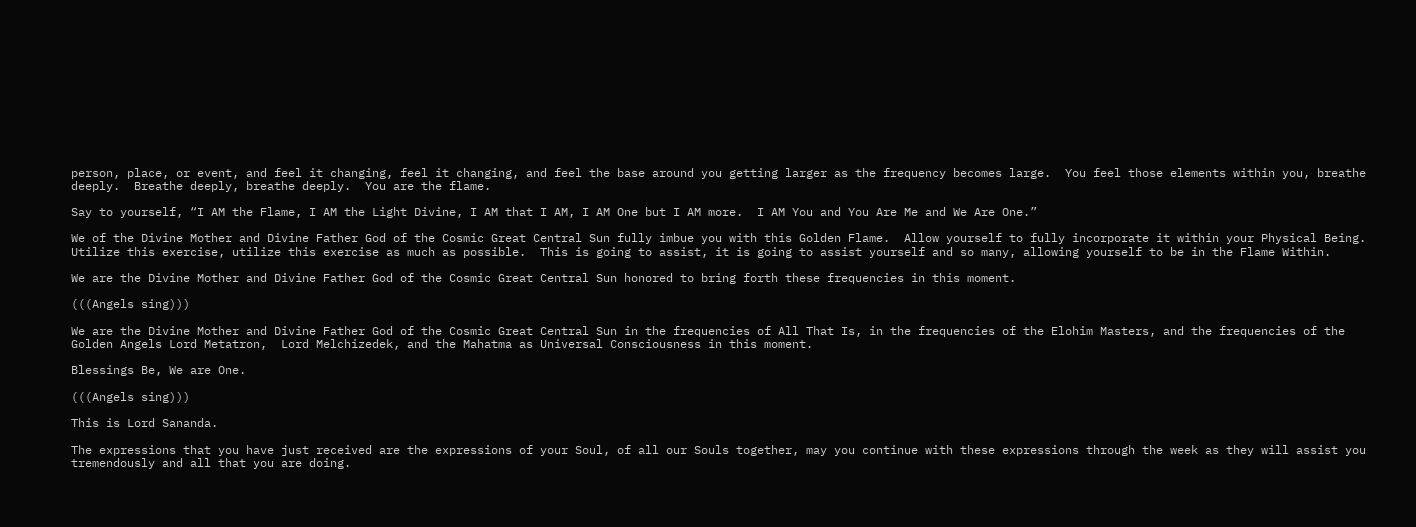person, place, or event, and feel it changing, feel it changing, and feel the base around you getting larger as the frequency becomes large.  You feel those elements within you, breathe deeply.  Breathe deeply, breathe deeply.  You are the flame.

Say to yourself, “I AM the Flame, I AM the Light Divine, I AM that I AM, I AM One but I AM more.  I AM You and You Are Me and We Are One.”

We of the Divine Mother and Divine Father God of the Cosmic Great Central Sun fully imbue you with this Golden Flame.  Allow yourself to fully incorporate it within your Physical Being.  Utilize this exercise, utilize this exercise as much as possible.  This is going to assist, it is going to assist yourself and so many, allowing yourself to be in the Flame Within.

We are the Divine Mother and Divine Father God of the Cosmic Great Central Sun honored to bring forth these frequencies in this moment.

(((Angels sing)))

We are the Divine Mother and Divine Father God of the Cosmic Great Central Sun in the frequencies of All That Is, in the frequencies of the Elohim Masters, and the frequencies of the Golden Angels Lord Metatron,  Lord Melchizedek, and the Mahatma as Universal Consciousness in this moment.

Blessings Be, We are One.

(((Angels sing)))

This is Lord Sananda.

The expressions that you have just received are the expressions of your Soul, of all our Souls together, may you continue with these expressions through the week as they will assist you tremendously and all that you are doing.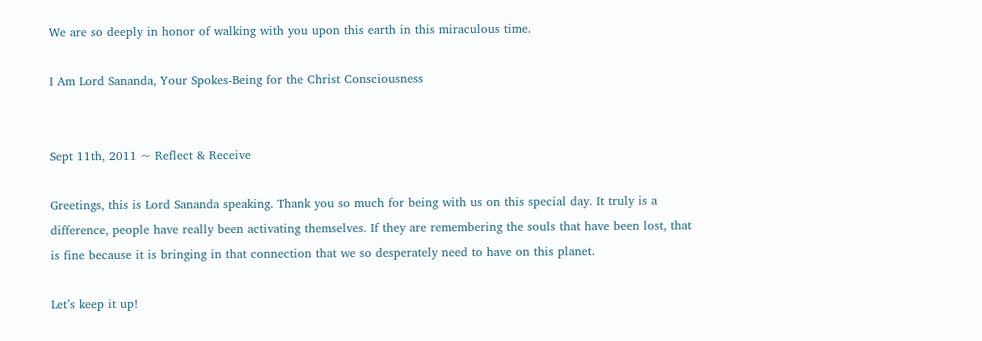We are so deeply in honor of walking with you upon this earth in this miraculous time.

I Am Lord Sananda, Your Spokes-Being for the Christ Consciousness


Sept 11th, 2011 ~ Reflect & Receive

Greetings, this is Lord Sananda speaking. Thank you so much for being with us on this special day. It truly is a difference, people have really been activating themselves. If they are remembering the souls that have been lost, that is fine because it is bringing in that connection that we so desperately need to have on this planet.

Let’s keep it up!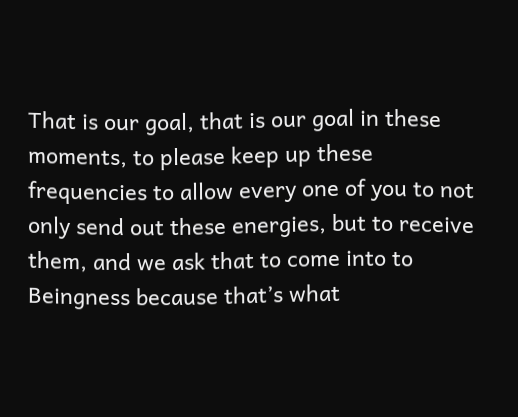That is our goal, that is our goal in these moments, to please keep up these frequencies to allow every one of you to not only send out these energies, but to receive them, and we ask that to come into to Beingness because that’s what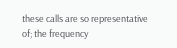these calls are so representative of; the frequency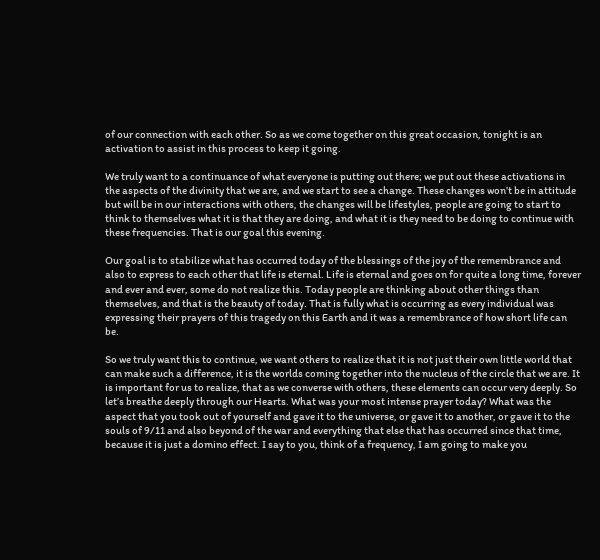of our connection with each other. So as we come together on this great occasion, tonight is an activation to assist in this process to keep it going.

We truly want to a continuance of what everyone is putting out there; we put out these activations in the aspects of the divinity that we are, and we start to see a change. These changes won’t be in attitude but will be in our interactions with others, the changes will be lifestyles, people are going to start to think to themselves what it is that they are doing, and what it is they need to be doing to continue with these frequencies. That is our goal this evening.

Our goal is to stabilize what has occurred today of the blessings of the joy of the remembrance and also to express to each other that life is eternal. Life is eternal and goes on for quite a long time, forever and ever and ever, some do not realize this. Today people are thinking about other things than themselves, and that is the beauty of today. That is fully what is occurring as every individual was expressing their prayers of this tragedy on this Earth and it was a remembrance of how short life can be.

So we truly want this to continue, we want others to realize that it is not just their own little world that can make such a difference, it is the worlds coming together into the nucleus of the circle that we are. It is important for us to realize, that as we converse with others, these elements can occur very deeply. So let’s breathe deeply through our Hearts. What was your most intense prayer today? What was the aspect that you took out of yourself and gave it to the universe, or gave it to another, or gave it to the souls of 9/11 and also beyond of the war and everything that else that has occurred since that time, because it is just a domino effect. I say to you, think of a frequency, I am going to make you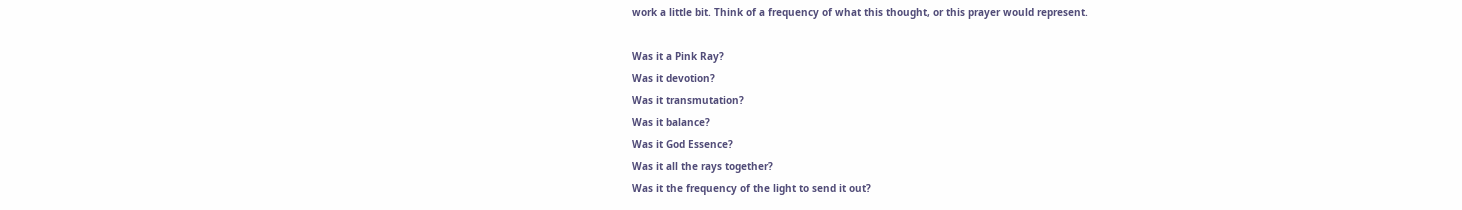work a little bit. Think of a frequency of what this thought, or this prayer would represent.

Was it a Pink Ray?
Was it devotion?
Was it transmutation?
Was it balance?
Was it God Essence?
Was it all the rays together?
Was it the frequency of the light to send it out?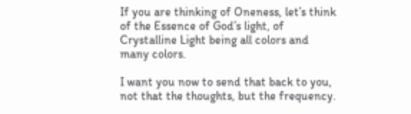If you are thinking of Oneness, let’s think of the Essence of God’s light, of Crystalline Light being all colors and many colors.

I want you now to send that back to you, not that the thoughts, but the frequency.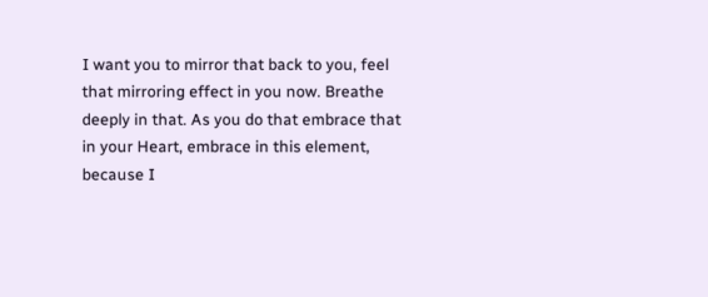I want you to mirror that back to you, feel that mirroring effect in you now. Breathe deeply in that. As you do that embrace that in your Heart, embrace in this element, because I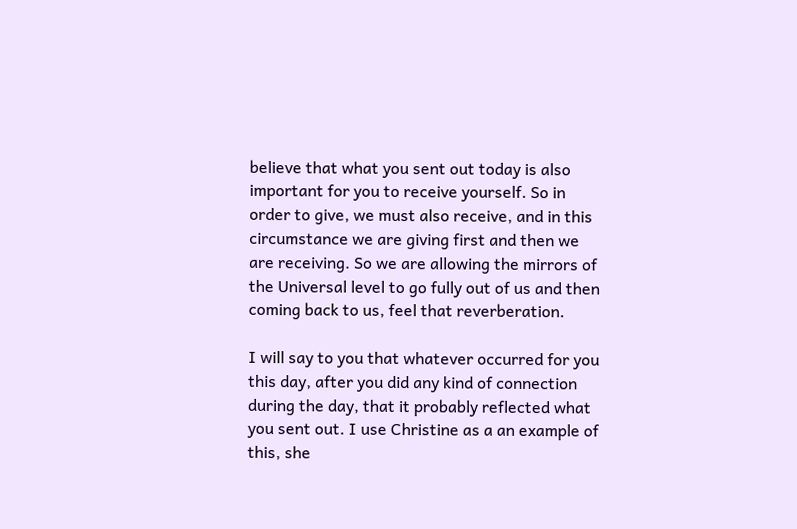believe that what you sent out today is also important for you to receive yourself. So in order to give, we must also receive, and in this circumstance we are giving first and then we are receiving. So we are allowing the mirrors of the Universal level to go fully out of us and then coming back to us, feel that reverberation.

I will say to you that whatever occurred for you this day, after you did any kind of connection during the day, that it probably reflected what you sent out. I use Christine as a an example of this, she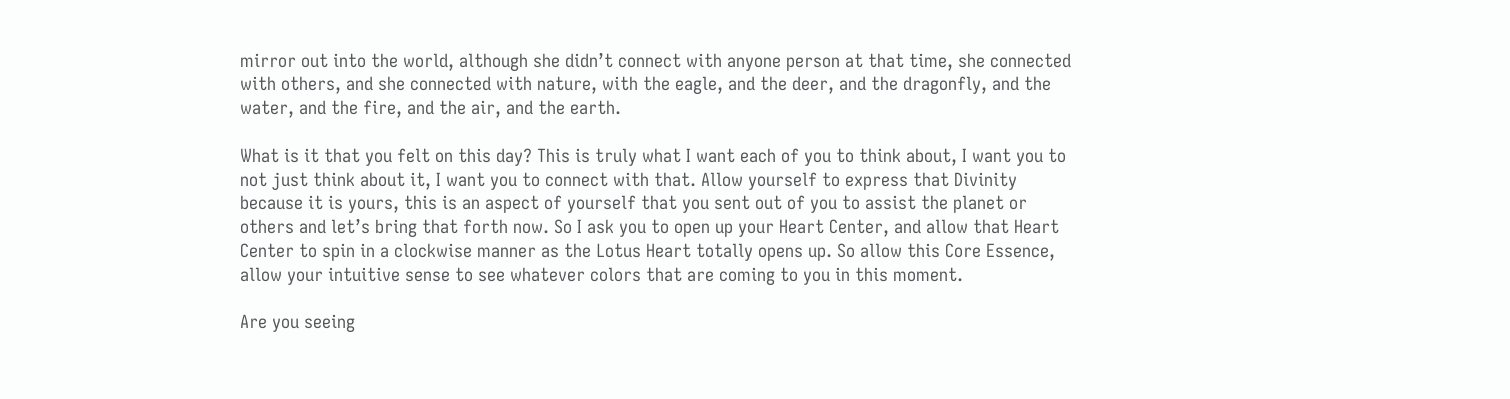mirror out into the world, although she didn’t connect with anyone person at that time, she connected with others, and she connected with nature, with the eagle, and the deer, and the dragonfly, and the water, and the fire, and the air, and the earth.

What is it that you felt on this day? This is truly what I want each of you to think about, I want you to not just think about it, I want you to connect with that. Allow yourself to express that Divinity because it is yours, this is an aspect of yourself that you sent out of you to assist the planet or others and let’s bring that forth now. So I ask you to open up your Heart Center, and allow that Heart Center to spin in a clockwise manner as the Lotus Heart totally opens up. So allow this Core Essence, allow your intuitive sense to see whatever colors that are coming to you in this moment.

Are you seeing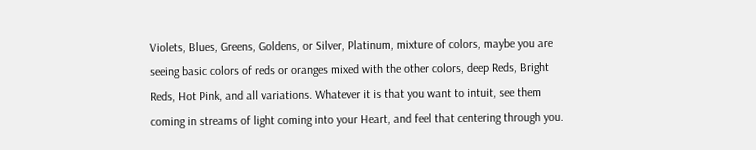Violets, Blues, Greens, Goldens, or Silver, Platinum, mixture of colors, maybe you are seeing basic colors of reds or oranges mixed with the other colors, deep Reds, Bright Reds, Hot Pink, and all variations. Whatever it is that you want to intuit, see them coming in streams of light coming into your Heart, and feel that centering through you.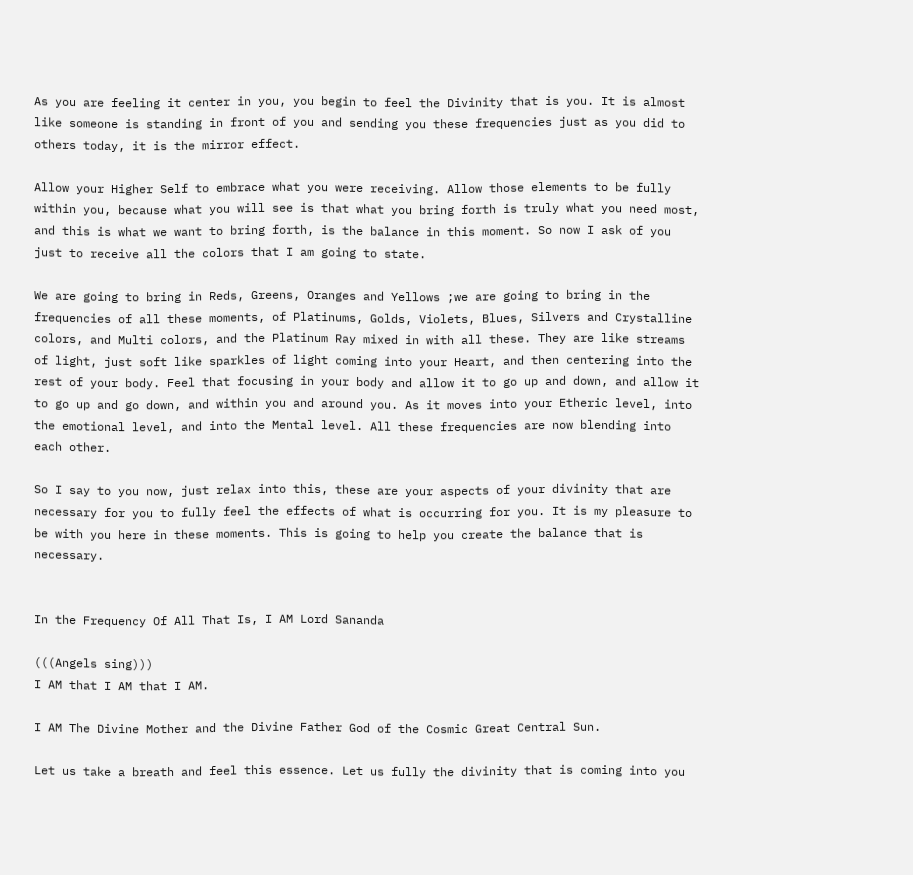As you are feeling it center in you, you begin to feel the Divinity that is you. It is almost like someone is standing in front of you and sending you these frequencies just as you did to others today, it is the mirror effect.

Allow your Higher Self to embrace what you were receiving. Allow those elements to be fully within you, because what you will see is that what you bring forth is truly what you need most, and this is what we want to bring forth, is the balance in this moment. So now I ask of you just to receive all the colors that I am going to state.

We are going to bring in Reds, Greens, Oranges and Yellows ;we are going to bring in the frequencies of all these moments, of Platinums, Golds, Violets, Blues, Silvers and Crystalline colors, and Multi colors, and the Platinum Ray mixed in with all these. They are like streams of light, just soft like sparkles of light coming into your Heart, and then centering into the rest of your body. Feel that focusing in your body and allow it to go up and down, and allow it to go up and go down, and within you and around you. As it moves into your Etheric level, into the emotional level, and into the Mental level. All these frequencies are now blending into each other.

So I say to you now, just relax into this, these are your aspects of your divinity that are necessary for you to fully feel the effects of what is occurring for you. It is my pleasure to be with you here in these moments. This is going to help you create the balance that is necessary.


In the Frequency Of All That Is, I AM Lord Sananda

(((Angels sing)))
I AM that I AM that I AM.

I AM The Divine Mother and the Divine Father God of the Cosmic Great Central Sun.

Let us take a breath and feel this essence. Let us fully the divinity that is coming into you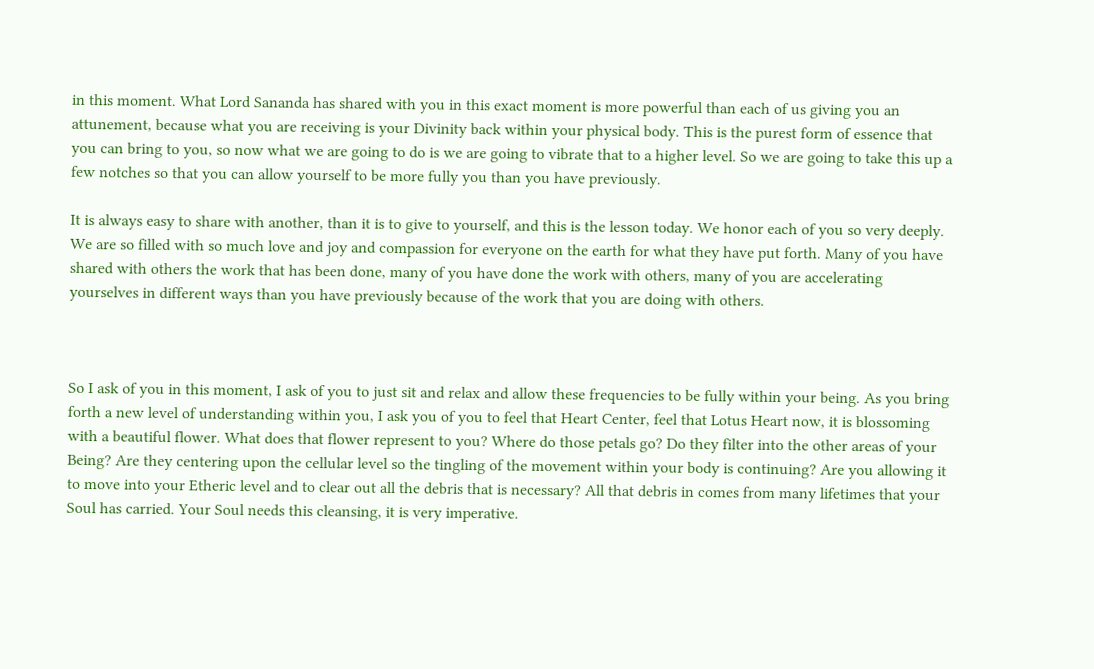in this moment. What Lord Sananda has shared with you in this exact moment is more powerful than each of us giving you an attunement, because what you are receiving is your Divinity back within your physical body. This is the purest form of essence that you can bring to you, so now what we are going to do is we are going to vibrate that to a higher level. So we are going to take this up a few notches so that you can allow yourself to be more fully you than you have previously.

It is always easy to share with another, than it is to give to yourself, and this is the lesson today. We honor each of you so very deeply. We are so filled with so much love and joy and compassion for everyone on the earth for what they have put forth. Many of you have shared with others the work that has been done, many of you have done the work with others, many of you are accelerating yourselves in different ways than you have previously because of the work that you are doing with others.



So I ask of you in this moment, I ask of you to just sit and relax and allow these frequencies to be fully within your being. As you bring forth a new level of understanding within you, I ask you of you to feel that Heart Center, feel that Lotus Heart now, it is blossoming with a beautiful flower. What does that flower represent to you? Where do those petals go? Do they filter into the other areas of your Being? Are they centering upon the cellular level so the tingling of the movement within your body is continuing? Are you allowing it to move into your Etheric level and to clear out all the debris that is necessary? All that debris in comes from many lifetimes that your Soul has carried. Your Soul needs this cleansing, it is very imperative.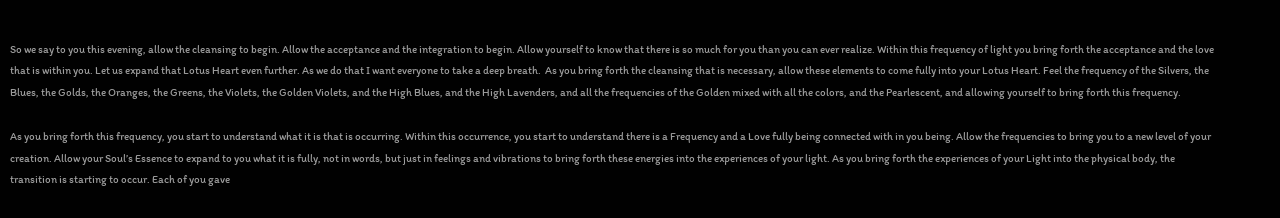So we say to you this evening, allow the cleansing to begin. Allow the acceptance and the integration to begin. Allow yourself to know that there is so much for you than you can ever realize. Within this frequency of light you bring forth the acceptance and the love that is within you. Let us expand that Lotus Heart even further. As we do that I want everyone to take a deep breath.  As you bring forth the cleansing that is necessary, allow these elements to come fully into your Lotus Heart. Feel the frequency of the Silvers, the Blues, the Golds, the Oranges, the Greens, the Violets, the Golden Violets, and the High Blues, and the High Lavenders, and all the frequencies of the Golden mixed with all the colors, and the Pearlescent, and allowing yourself to bring forth this frequency.

As you bring forth this frequency, you start to understand what it is that is occurring. Within this occurrence, you start to understand there is a Frequency and a Love fully being connected with in you being. Allow the frequencies to bring you to a new level of your creation. Allow your Soul’s Essence to expand to you what it is fully, not in words, but just in feelings and vibrations to bring forth these energies into the experiences of your light. As you bring forth the experiences of your Light into the physical body, the transition is starting to occur. Each of you gave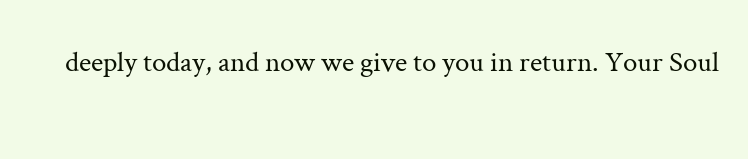deeply today, and now we give to you in return. Your Soul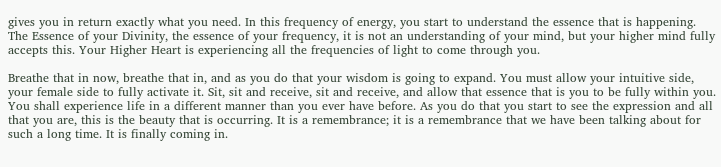gives you in return exactly what you need. In this frequency of energy, you start to understand the essence that is happening. The Essence of your Divinity, the essence of your frequency, it is not an understanding of your mind, but your higher mind fully accepts this. Your Higher Heart is experiencing all the frequencies of light to come through you.

Breathe that in now, breathe that in, and as you do that your wisdom is going to expand. You must allow your intuitive side, your female side to fully activate it. Sit, sit and receive, sit and receive, and allow that essence that is you to be fully within you. You shall experience life in a different manner than you ever have before. As you do that you start to see the expression and all that you are, this is the beauty that is occurring. It is a remembrance; it is a remembrance that we have been talking about for such a long time. It is finally coming in.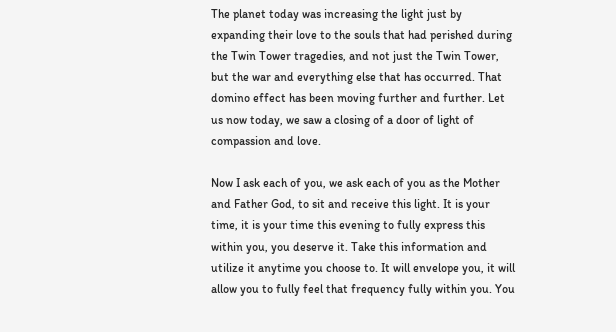The planet today was increasing the light just by expanding their love to the souls that had perished during the Twin Tower tragedies, and not just the Twin Tower, but the war and everything else that has occurred. That domino effect has been moving further and further. Let us now today, we saw a closing of a door of light of compassion and love.

Now I ask each of you, we ask each of you as the Mother and Father God, to sit and receive this light. It is your time, it is your time this evening to fully express this within you, you deserve it. Take this information and utilize it anytime you choose to. It will envelope you, it will allow you to fully feel that frequency fully within you. You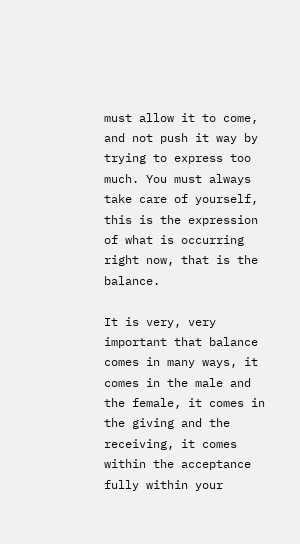must allow it to come, and not push it way by trying to express too much. You must always take care of yourself, this is the expression of what is occurring right now, that is the balance.

It is very, very important that balance comes in many ways, it comes in the male and the female, it comes in the giving and the receiving, it comes within the acceptance fully within your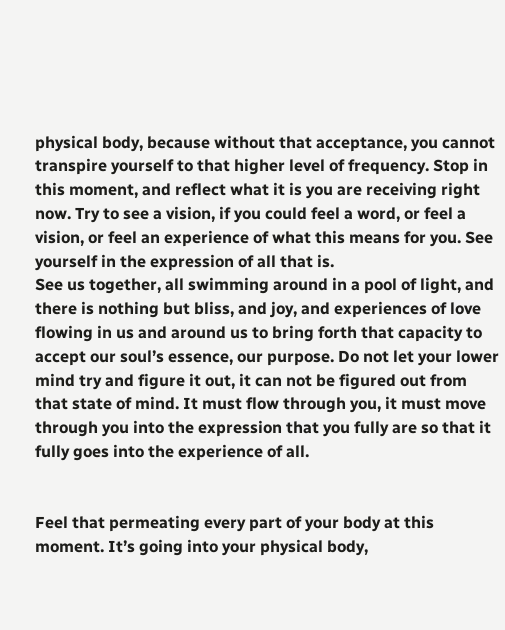physical body, because without that acceptance, you cannot transpire yourself to that higher level of frequency. Stop in this moment, and reflect what it is you are receiving right now. Try to see a vision, if you could feel a word, or feel a vision, or feel an experience of what this means for you. See yourself in the expression of all that is.
See us together, all swimming around in a pool of light, and there is nothing but bliss, and joy, and experiences of love flowing in us and around us to bring forth that capacity to accept our soul’s essence, our purpose. Do not let your lower mind try and figure it out, it can not be figured out from that state of mind. It must flow through you, it must move through you into the expression that you fully are so that it fully goes into the experience of all.


Feel that permeating every part of your body at this moment. It’s going into your physical body,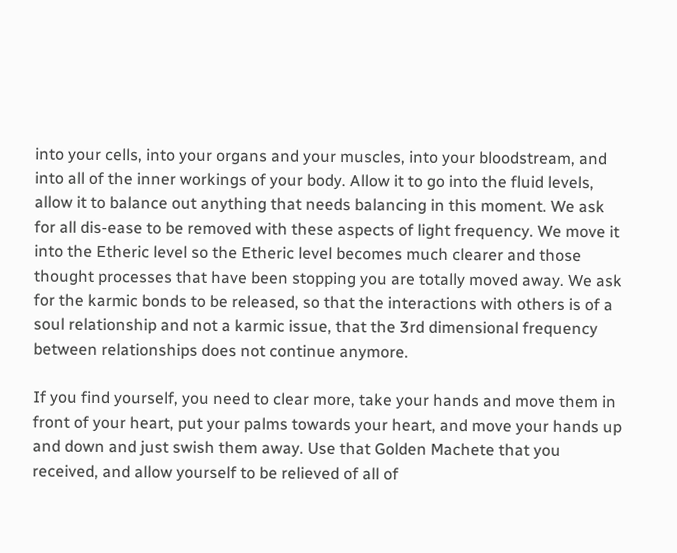into your cells, into your organs and your muscles, into your bloodstream, and into all of the inner workings of your body. Allow it to go into the fluid levels, allow it to balance out anything that needs balancing in this moment. We ask for all dis-ease to be removed with these aspects of light frequency. We move it into the Etheric level so the Etheric level becomes much clearer and those thought processes that have been stopping you are totally moved away. We ask for the karmic bonds to be released, so that the interactions with others is of a soul relationship and not a karmic issue, that the 3rd dimensional frequency between relationships does not continue anymore.

If you find yourself, you need to clear more, take your hands and move them in front of your heart, put your palms towards your heart, and move your hands up and down and just swish them away. Use that Golden Machete that you received, and allow yourself to be relieved of all of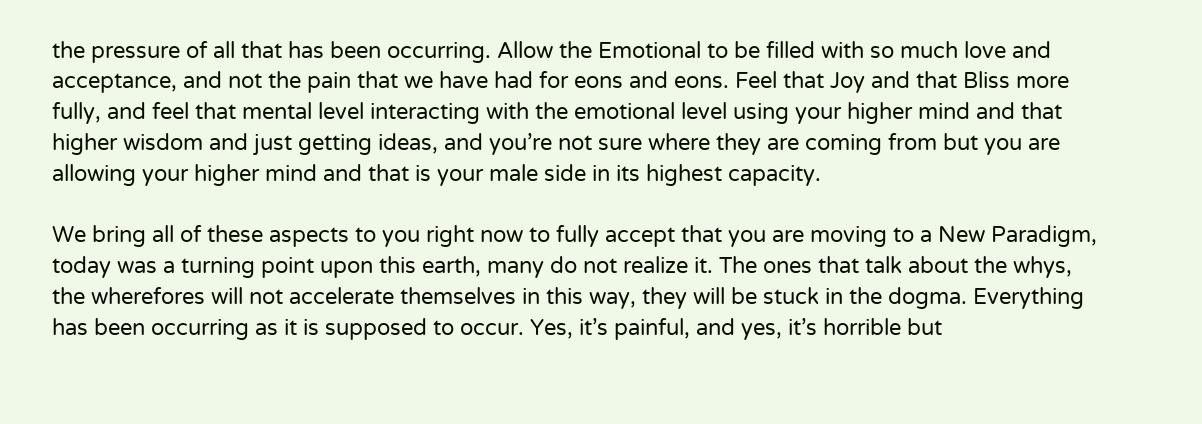the pressure of all that has been occurring. Allow the Emotional to be filled with so much love and acceptance, and not the pain that we have had for eons and eons. Feel that Joy and that Bliss more fully, and feel that mental level interacting with the emotional level using your higher mind and that higher wisdom and just getting ideas, and you’re not sure where they are coming from but you are allowing your higher mind and that is your male side in its highest capacity.

We bring all of these aspects to you right now to fully accept that you are moving to a New Paradigm, today was a turning point upon this earth, many do not realize it. The ones that talk about the whys, the wherefores will not accelerate themselves in this way, they will be stuck in the dogma. Everything has been occurring as it is supposed to occur. Yes, it’s painful, and yes, it’s horrible but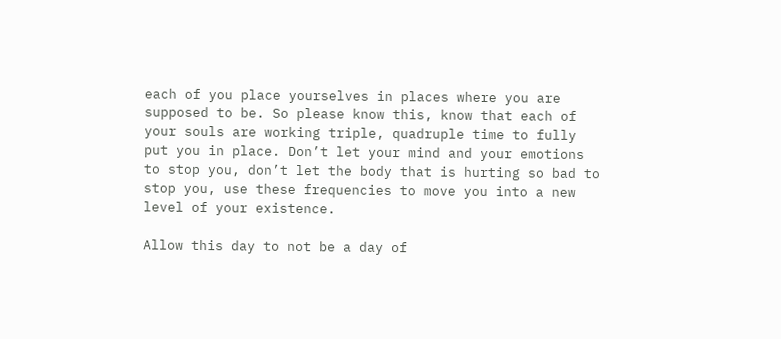each of you place yourselves in places where you are supposed to be. So please know this, know that each of your souls are working triple, quadruple time to fully put you in place. Don’t let your mind and your emotions to stop you, don’t let the body that is hurting so bad to stop you, use these frequencies to move you into a new level of your existence.

Allow this day to not be a day of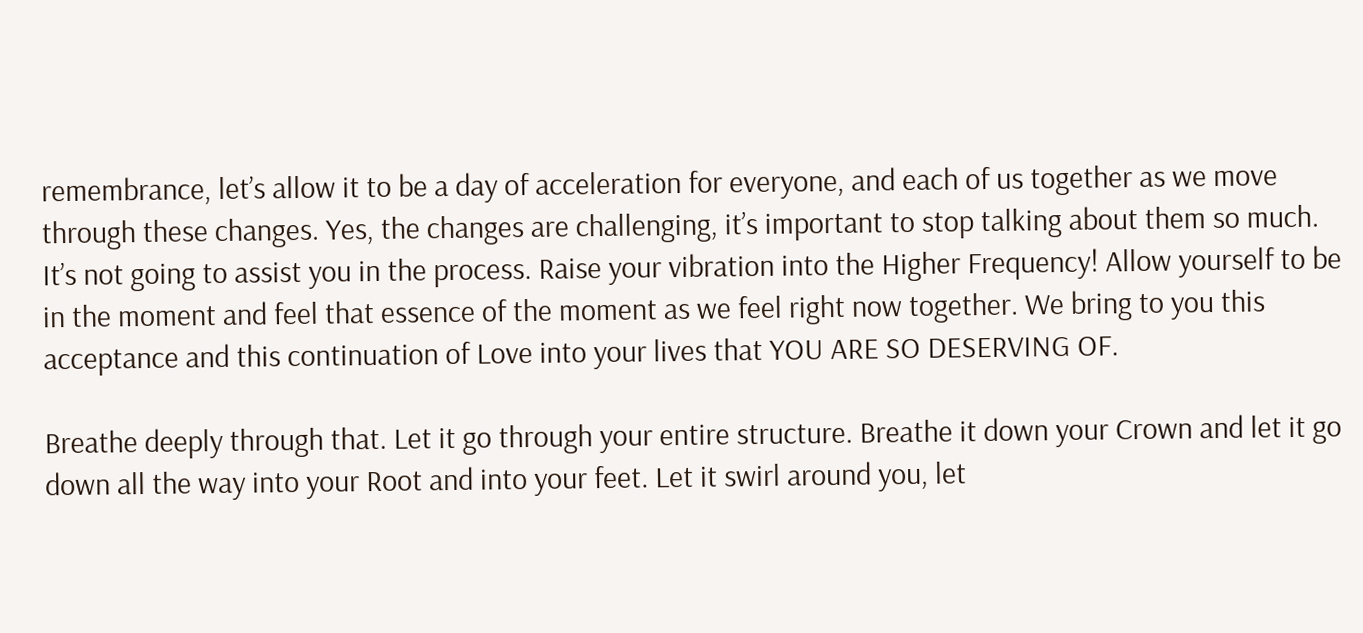remembrance, let’s allow it to be a day of acceleration for everyone, and each of us together as we move through these changes. Yes, the changes are challenging, it’s important to stop talking about them so much. It’s not going to assist you in the process. Raise your vibration into the Higher Frequency! Allow yourself to be in the moment and feel that essence of the moment as we feel right now together. We bring to you this acceptance and this continuation of Love into your lives that YOU ARE SO DESERVING OF.

Breathe deeply through that. Let it go through your entire structure. Breathe it down your Crown and let it go down all the way into your Root and into your feet. Let it swirl around you, let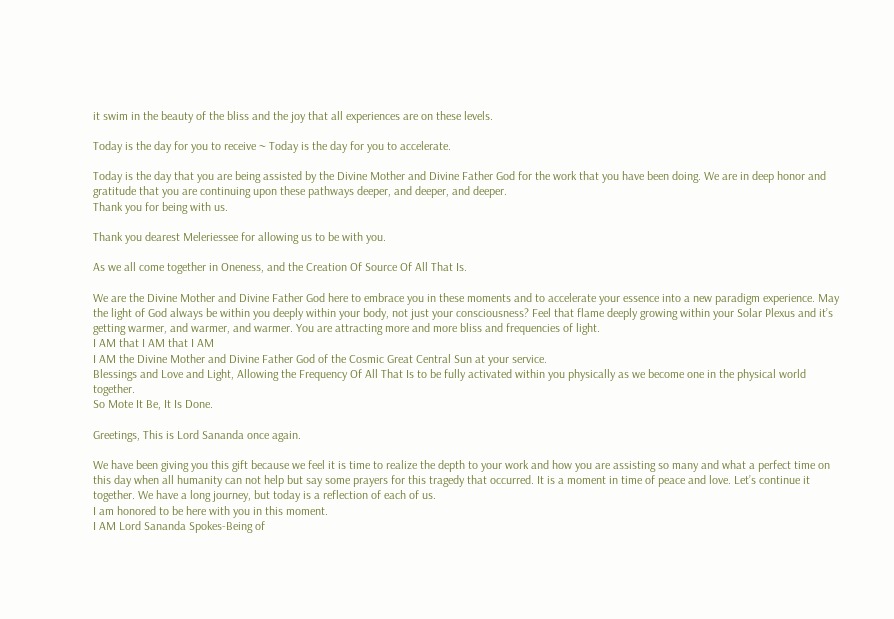it swim in the beauty of the bliss and the joy that all experiences are on these levels.

Today is the day for you to receive ~ Today is the day for you to accelerate.

Today is the day that you are being assisted by the Divine Mother and Divine Father God for the work that you have been doing. We are in deep honor and gratitude that you are continuing upon these pathways deeper, and deeper, and deeper.
Thank you for being with us.

Thank you dearest Meleriessee for allowing us to be with you.

As we all come together in Oneness, and the Creation Of Source Of All That Is.

We are the Divine Mother and Divine Father God here to embrace you in these moments and to accelerate your essence into a new paradigm experience. May the light of God always be within you deeply within your body, not just your consciousness? Feel that flame deeply growing within your Solar Plexus and it’s getting warmer, and warmer, and warmer. You are attracting more and more bliss and frequencies of light.
I AM that I AM that I AM
I AM the Divine Mother and Divine Father God of the Cosmic Great Central Sun at your service.
Blessings and Love and Light, Allowing the Frequency Of All That Is to be fully activated within you physically as we become one in the physical world together.
So Mote It Be, It Is Done.

Greetings, This is Lord Sananda once again.

We have been giving you this gift because we feel it is time to realize the depth to your work and how you are assisting so many and what a perfect time on this day when all humanity can not help but say some prayers for this tragedy that occurred. It is a moment in time of peace and love. Let’s continue it together. We have a long journey, but today is a reflection of each of us.
I am honored to be here with you in this moment.
I AM Lord Sananda Spokes-Being of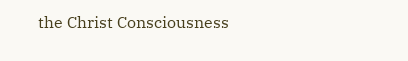the Christ Consciousness